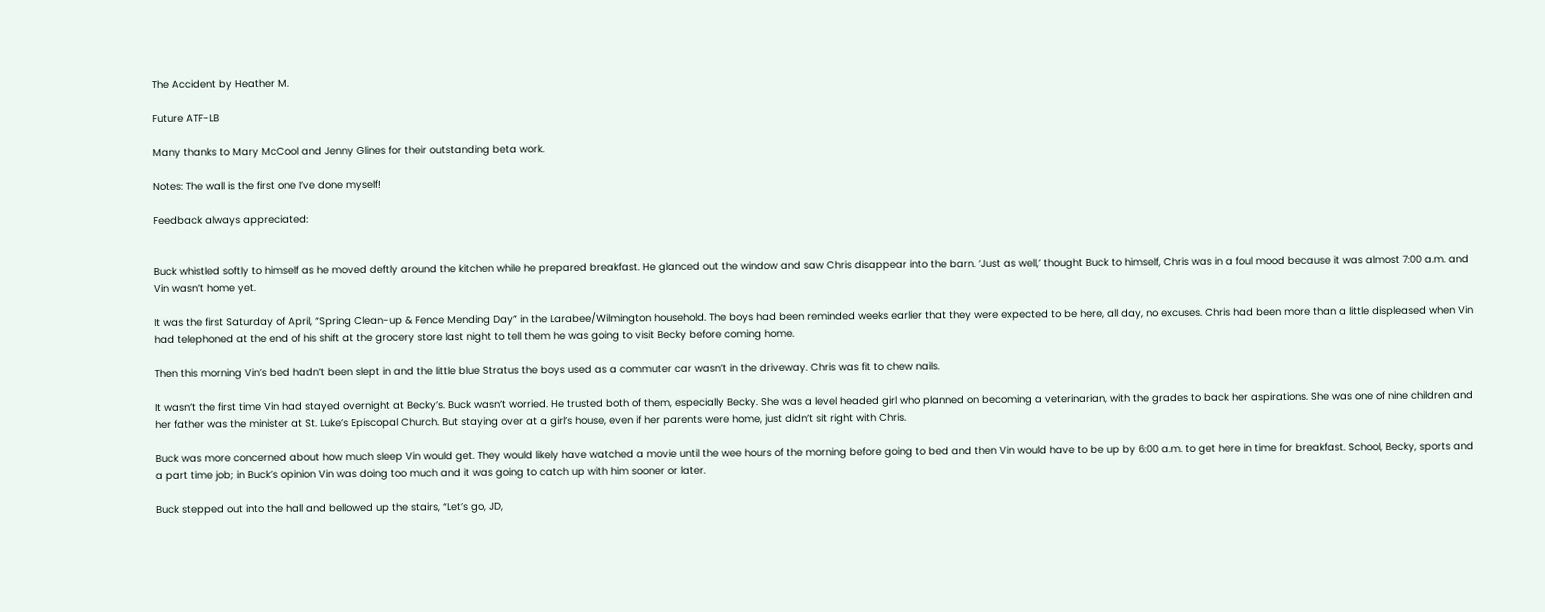The Accident by Heather M.

Future ATF-LB

Many thanks to Mary McCool and Jenny Glines for their outstanding beta work.

Notes: The wall is the first one I’ve done myself!

Feedback always appreciated:


Buck whistled softly to himself as he moved deftly around the kitchen while he prepared breakfast. He glanced out the window and saw Chris disappear into the barn. ‘Just as well,’ thought Buck to himself, Chris was in a foul mood because it was almost 7:00 a.m. and Vin wasn’t home yet.

It was the first Saturday of April, “Spring Clean-up & Fence Mending Day” in the Larabee/Wilmington household. The boys had been reminded weeks earlier that they were expected to be here, all day, no excuses. Chris had been more than a little displeased when Vin had telephoned at the end of his shift at the grocery store last night to tell them he was going to visit Becky before coming home.

Then this morning Vin’s bed hadn’t been slept in and the little blue Stratus the boys used as a commuter car wasn’t in the driveway. Chris was fit to chew nails.

It wasn’t the first time Vin had stayed overnight at Becky’s. Buck wasn’t worried. He trusted both of them, especially Becky. She was a level headed girl who planned on becoming a veterinarian, with the grades to back her aspirations. She was one of nine children and her father was the minister at St. Luke’s Episcopal Church. But staying over at a girl’s house, even if her parents were home, just didn’t sit right with Chris.

Buck was more concerned about how much sleep Vin would get. They would likely have watched a movie until the wee hours of the morning before going to bed and then Vin would have to be up by 6:00 a.m. to get here in time for breakfast. School, Becky, sports and a part time job; in Buck’s opinion Vin was doing too much and it was going to catch up with him sooner or later.

Buck stepped out into the hall and bellowed up the stairs, “Let’s go, JD,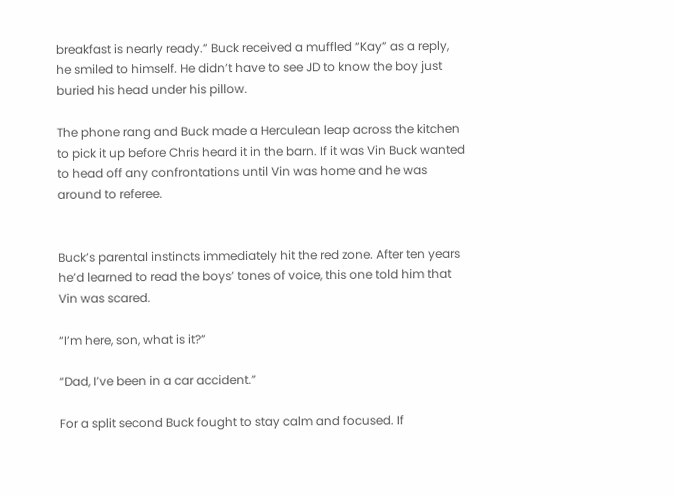breakfast is nearly ready.” Buck received a muffled “Kay” as a reply, he smiled to himself. He didn’t have to see JD to know the boy just buried his head under his pillow.

The phone rang and Buck made a Herculean leap across the kitchen to pick it up before Chris heard it in the barn. If it was Vin Buck wanted to head off any confrontations until Vin was home and he was around to referee.


Buck’s parental instincts immediately hit the red zone. After ten years he’d learned to read the boys’ tones of voice, this one told him that Vin was scared.

“I’m here, son, what is it?”

“Dad, I’ve been in a car accident.”

For a split second Buck fought to stay calm and focused. If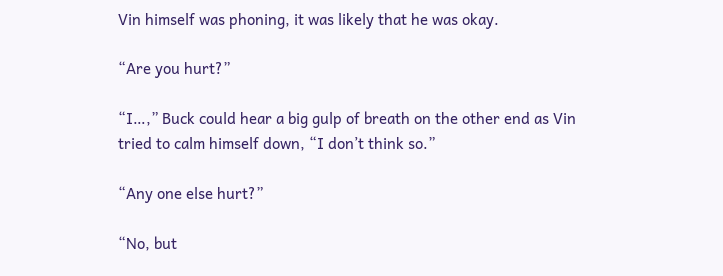Vin himself was phoning, it was likely that he was okay.

“Are you hurt?”

“I…,” Buck could hear a big gulp of breath on the other end as Vin tried to calm himself down, “I don’t think so.”

“Any one else hurt?”

“No, but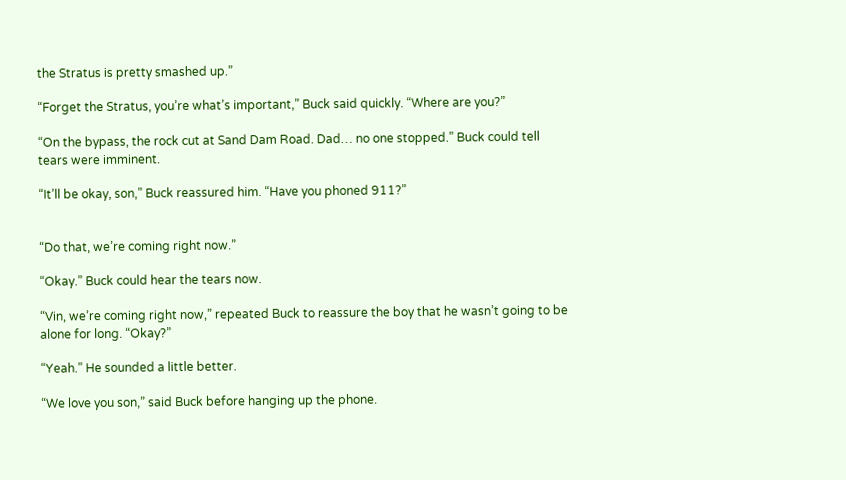the Stratus is pretty smashed up.”

“Forget the Stratus, you’re what’s important,” Buck said quickly. “Where are you?”

“On the bypass, the rock cut at Sand Dam Road. Dad… no one stopped.” Buck could tell tears were imminent.

“It’ll be okay, son,” Buck reassured him. “Have you phoned 911?”


“Do that, we’re coming right now.”

“Okay.” Buck could hear the tears now.

“Vin, we’re coming right now,” repeated Buck to reassure the boy that he wasn’t going to be alone for long. “Okay?”

“Yeah.” He sounded a little better.

“We love you son,” said Buck before hanging up the phone.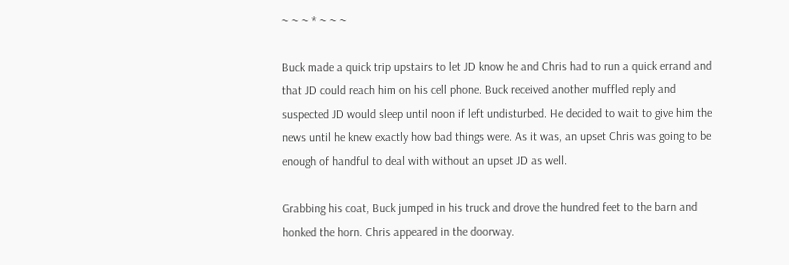~ ~ ~ * ~ ~ ~

Buck made a quick trip upstairs to let JD know he and Chris had to run a quick errand and that JD could reach him on his cell phone. Buck received another muffled reply and suspected JD would sleep until noon if left undisturbed. He decided to wait to give him the news until he knew exactly how bad things were. As it was, an upset Chris was going to be enough of handful to deal with without an upset JD as well.

Grabbing his coat, Buck jumped in his truck and drove the hundred feet to the barn and honked the horn. Chris appeared in the doorway.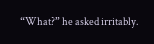“What?” he asked irritably.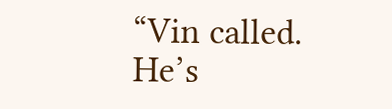“Vin called. He’s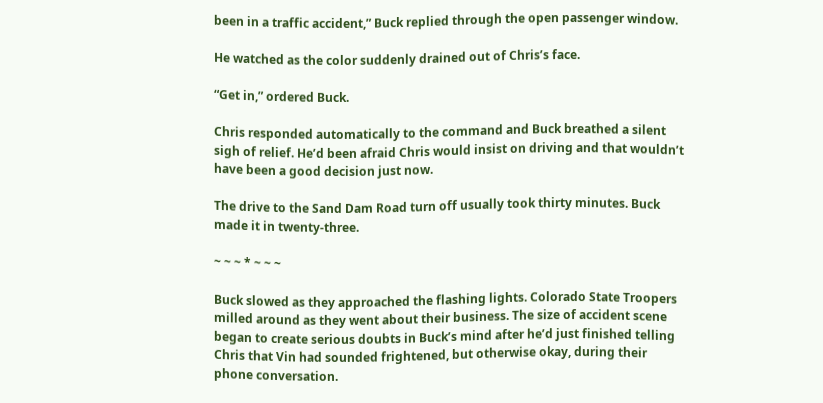been in a traffic accident,” Buck replied through the open passenger window.

He watched as the color suddenly drained out of Chris’s face.

“Get in,” ordered Buck.

Chris responded automatically to the command and Buck breathed a silent sigh of relief. He’d been afraid Chris would insist on driving and that wouldn’t have been a good decision just now.

The drive to the Sand Dam Road turn off usually took thirty minutes. Buck made it in twenty-three.

~ ~ ~ * ~ ~ ~

Buck slowed as they approached the flashing lights. Colorado State Troopers milled around as they went about their business. The size of accident scene began to create serious doubts in Buck’s mind after he’d just finished telling Chris that Vin had sounded frightened, but otherwise okay, during their phone conversation.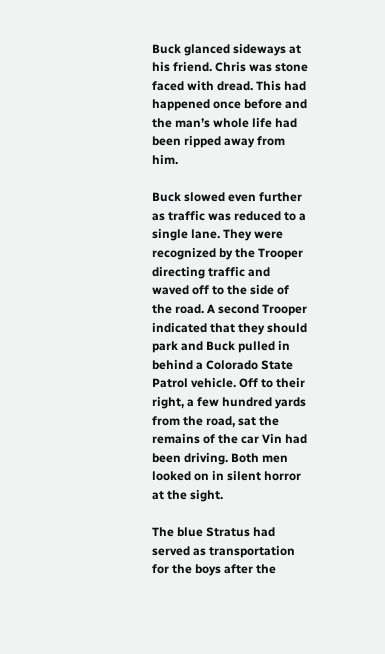Buck glanced sideways at his friend. Chris was stone faced with dread. This had happened once before and the man’s whole life had been ripped away from him.

Buck slowed even further as traffic was reduced to a single lane. They were recognized by the Trooper directing traffic and waved off to the side of the road. A second Trooper indicated that they should park and Buck pulled in behind a Colorado State Patrol vehicle. Off to their right, a few hundred yards from the road, sat the remains of the car Vin had been driving. Both men looked on in silent horror at the sight.

The blue Stratus had served as transportation for the boys after the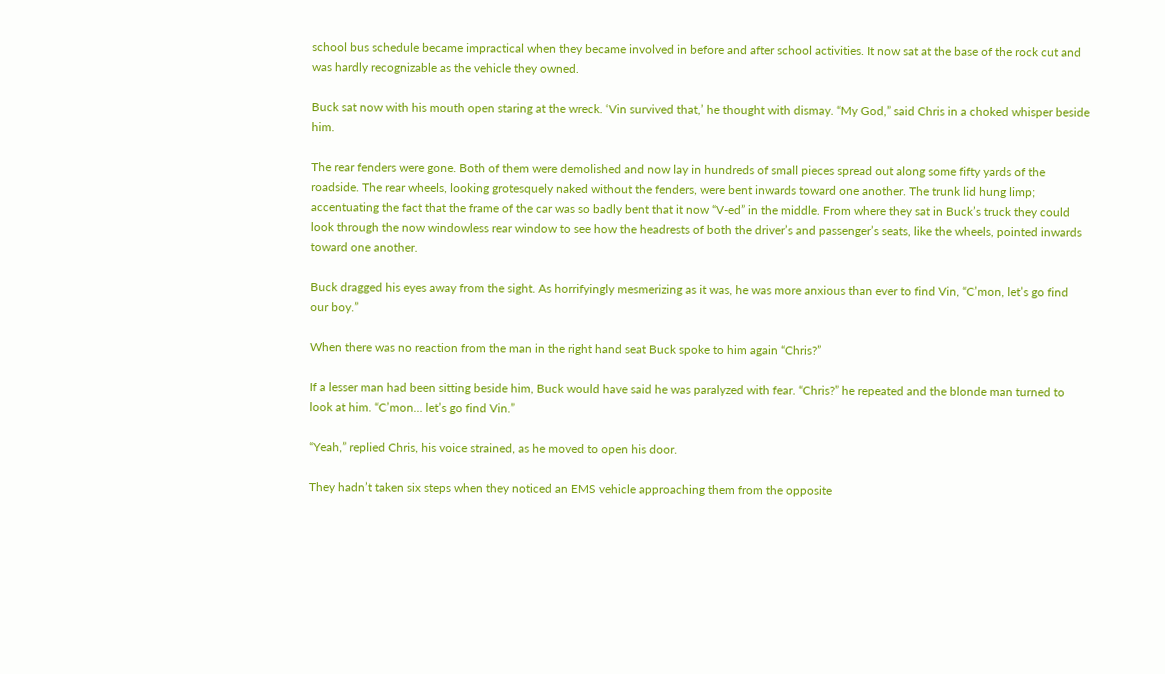school bus schedule became impractical when they became involved in before and after school activities. It now sat at the base of the rock cut and was hardly recognizable as the vehicle they owned.

Buck sat now with his mouth open staring at the wreck. ‘Vin survived that,’ he thought with dismay. “My God,” said Chris in a choked whisper beside him.

The rear fenders were gone. Both of them were demolished and now lay in hundreds of small pieces spread out along some fifty yards of the roadside. The rear wheels, looking grotesquely naked without the fenders, were bent inwards toward one another. The trunk lid hung limp; accentuating the fact that the frame of the car was so badly bent that it now “V-ed” in the middle. From where they sat in Buck’s truck they could look through the now windowless rear window to see how the headrests of both the driver’s and passenger’s seats, like the wheels, pointed inwards toward one another.

Buck dragged his eyes away from the sight. As horrifyingly mesmerizing as it was, he was more anxious than ever to find Vin, “C’mon, let’s go find our boy.”

When there was no reaction from the man in the right hand seat Buck spoke to him again “Chris?”

If a lesser man had been sitting beside him, Buck would have said he was paralyzed with fear. “Chris?” he repeated and the blonde man turned to look at him. “C’mon… let’s go find Vin.”

“Yeah,” replied Chris, his voice strained, as he moved to open his door.

They hadn’t taken six steps when they noticed an EMS vehicle approaching them from the opposite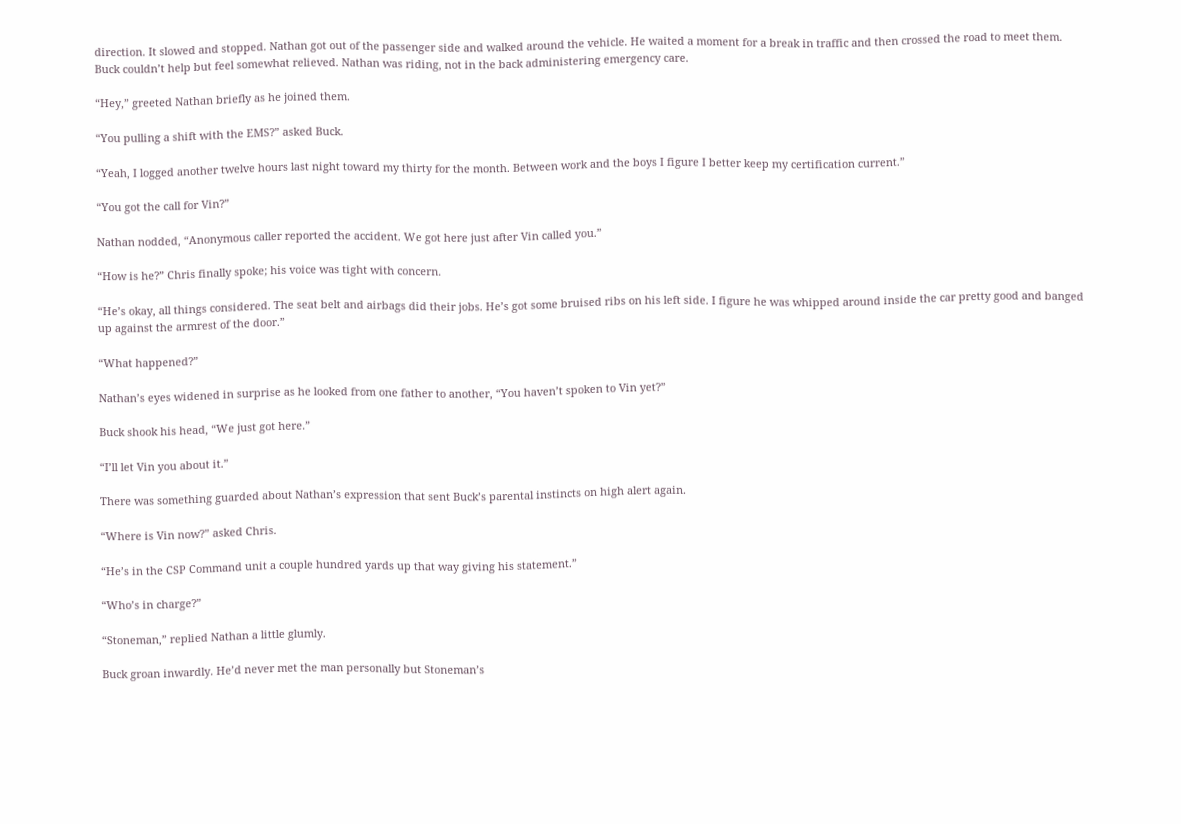direction. It slowed and stopped. Nathan got out of the passenger side and walked around the vehicle. He waited a moment for a break in traffic and then crossed the road to meet them. Buck couldn’t help but feel somewhat relieved. Nathan was riding, not in the back administering emergency care.

“Hey,” greeted Nathan briefly as he joined them.

“You pulling a shift with the EMS?” asked Buck.

“Yeah, I logged another twelve hours last night toward my thirty for the month. Between work and the boys I figure I better keep my certification current.”

“You got the call for Vin?”

Nathan nodded, “Anonymous caller reported the accident. We got here just after Vin called you.”

“How is he?” Chris finally spoke; his voice was tight with concern.

“He’s okay, all things considered. The seat belt and airbags did their jobs. He’s got some bruised ribs on his left side. I figure he was whipped around inside the car pretty good and banged up against the armrest of the door.”

“What happened?”

Nathan’s eyes widened in surprise as he looked from one father to another, “You haven’t spoken to Vin yet?”

Buck shook his head, “We just got here.”

“I’ll let Vin you about it.”

There was something guarded about Nathan’s expression that sent Buck’s parental instincts on high alert again.

“Where is Vin now?” asked Chris.

“He’s in the CSP Command unit a couple hundred yards up that way giving his statement.”

“Who’s in charge?”

“Stoneman,” replied Nathan a little glumly.

Buck groan inwardly. He’d never met the man personally but Stoneman’s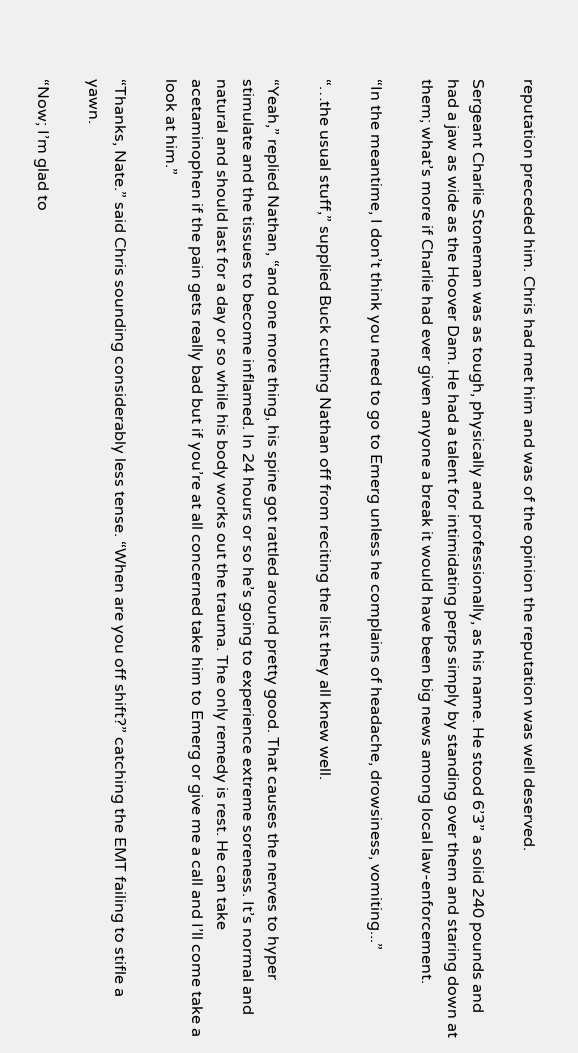reputation preceded him. Chris had met him and was of the opinion the reputation was well deserved.

Sergeant Charlie Stoneman was as tough, physically and professionally, as his name. He stood 6’3” a solid 240 pounds and had a jaw as wide as the Hoover Dam. He had a talent for intimidating perps simply by standing over them and staring down at them; what’s more if Charlie had ever given anyone a break it would have been big news among local law-enforcement.

“In the meantime, I don’t think you need to go to Emerg unless he complains of headache, drowsiness, vomiting...”

“…the usual stuff,” supplied Buck cutting Nathan off from reciting the list they all knew well.

“Yeah,” replied Nathan, “and one more thing, his spine got rattled around pretty good. That causes the nerves to hyper stimulate and the tissues to become inflamed. In 24 hours or so he’s going to experience extreme soreness. It’s normal and natural and should last for a day or so while his body works out the trauma. The only remedy is rest. He can take acetaminophen if the pain gets really bad but if you’re at all concerned take him to Emerg or give me a call and I’ll come take a look at him.”

“Thanks, Nate.” said Chris sounding considerably less tense. “When are you off shift?” catching the EMT failing to stifle a yawn.

“Now; I’m glad to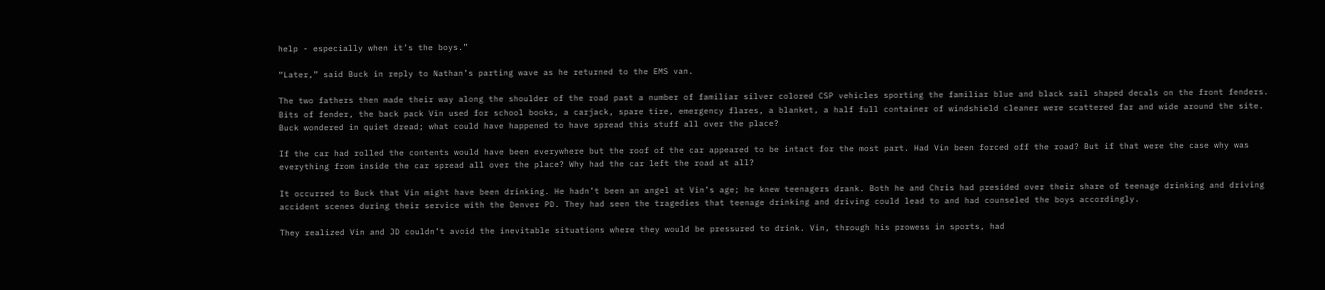help - especially when it’s the boys.”

“Later,” said Buck in reply to Nathan’s parting wave as he returned to the EMS van.

The two fathers then made their way along the shoulder of the road past a number of familiar silver colored CSP vehicles sporting the familiar blue and black sail shaped decals on the front fenders. Bits of fender, the back pack Vin used for school books, a carjack, spare tire, emergency flares, a blanket, a half full container of windshield cleaner were scattered far and wide around the site. Buck wondered in quiet dread; what could have happened to have spread this stuff all over the place?

If the car had rolled the contents would have been everywhere but the roof of the car appeared to be intact for the most part. Had Vin been forced off the road? But if that were the case why was everything from inside the car spread all over the place? Why had the car left the road at all?

It occurred to Buck that Vin might have been drinking. He hadn’t been an angel at Vin’s age; he knew teenagers drank. Both he and Chris had presided over their share of teenage drinking and driving accident scenes during their service with the Denver PD. They had seen the tragedies that teenage drinking and driving could lead to and had counseled the boys accordingly.

They realized Vin and JD couldn’t avoid the inevitable situations where they would be pressured to drink. Vin, through his prowess in sports, had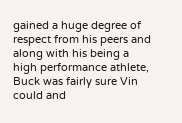gained a huge degree of respect from his peers and along with his being a high performance athlete, Buck was fairly sure Vin could and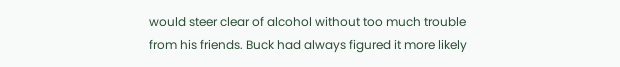would steer clear of alcohol without too much trouble from his friends. Buck had always figured it more likely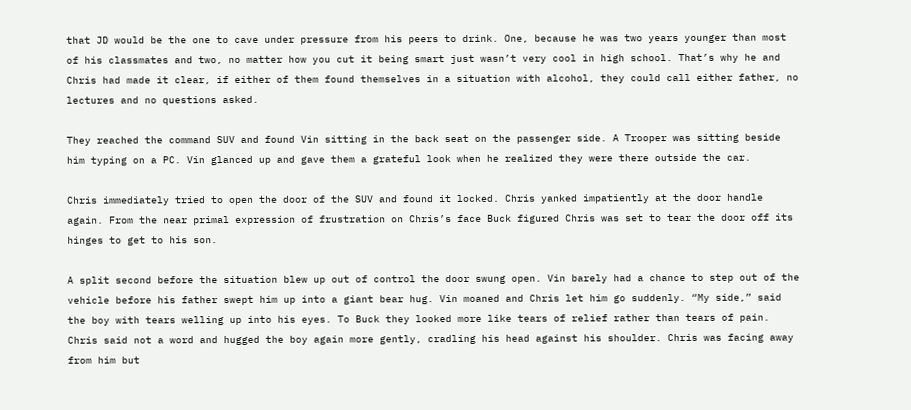that JD would be the one to cave under pressure from his peers to drink. One, because he was two years younger than most of his classmates and two, no matter how you cut it being smart just wasn’t very cool in high school. That’s why he and Chris had made it clear, if either of them found themselves in a situation with alcohol, they could call either father, no lectures and no questions asked.

They reached the command SUV and found Vin sitting in the back seat on the passenger side. A Trooper was sitting beside him typing on a PC. Vin glanced up and gave them a grateful look when he realized they were there outside the car.

Chris immediately tried to open the door of the SUV and found it locked. Chris yanked impatiently at the door handle again. From the near primal expression of frustration on Chris’s face Buck figured Chris was set to tear the door off its hinges to get to his son.

A split second before the situation blew up out of control the door swung open. Vin barely had a chance to step out of the vehicle before his father swept him up into a giant bear hug. Vin moaned and Chris let him go suddenly. “My side,” said the boy with tears welling up into his eyes. To Buck they looked more like tears of relief rather than tears of pain. Chris said not a word and hugged the boy again more gently, cradling his head against his shoulder. Chris was facing away from him but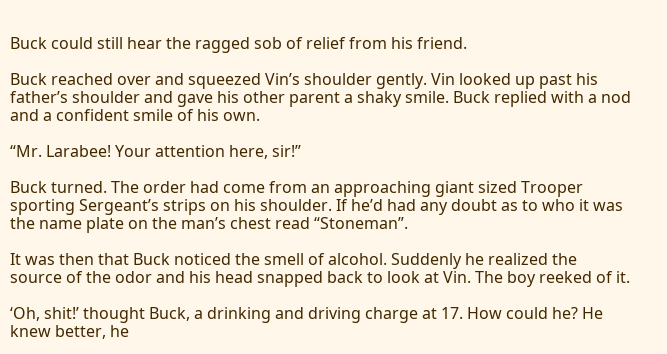Buck could still hear the ragged sob of relief from his friend.

Buck reached over and squeezed Vin’s shoulder gently. Vin looked up past his father’s shoulder and gave his other parent a shaky smile. Buck replied with a nod and a confident smile of his own.

“Mr. Larabee! Your attention here, sir!”

Buck turned. The order had come from an approaching giant sized Trooper sporting Sergeant’s strips on his shoulder. If he’d had any doubt as to who it was the name plate on the man’s chest read “Stoneman”.

It was then that Buck noticed the smell of alcohol. Suddenly he realized the source of the odor and his head snapped back to look at Vin. The boy reeked of it.

‘Oh, shit!’ thought Buck, a drinking and driving charge at 17. How could he? He knew better, he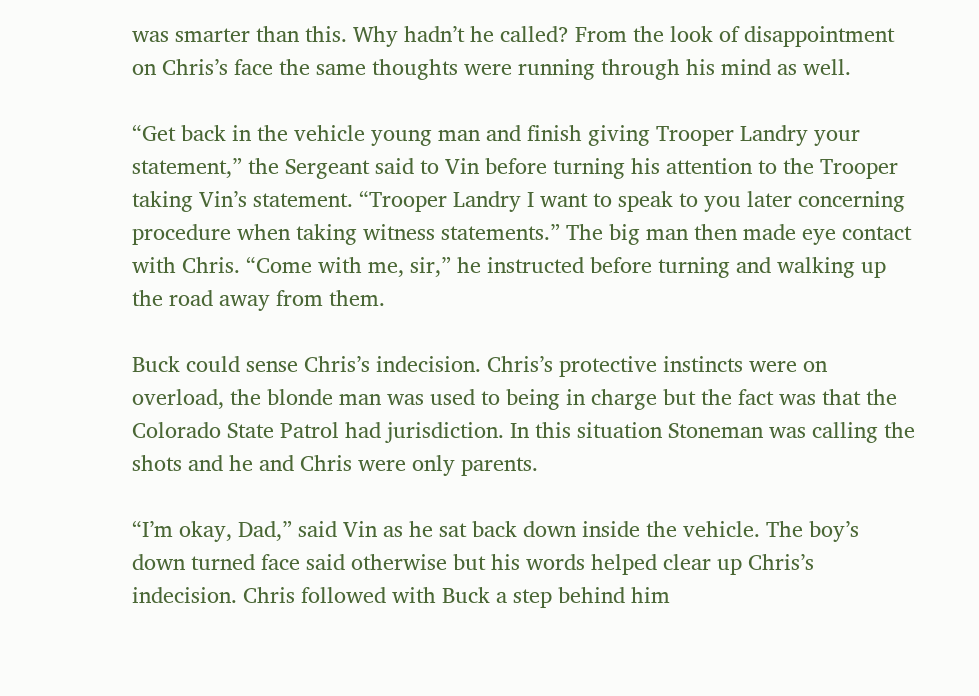was smarter than this. Why hadn’t he called? From the look of disappointment on Chris’s face the same thoughts were running through his mind as well.

“Get back in the vehicle young man and finish giving Trooper Landry your statement,” the Sergeant said to Vin before turning his attention to the Trooper taking Vin’s statement. “Trooper Landry I want to speak to you later concerning procedure when taking witness statements.” The big man then made eye contact with Chris. “Come with me, sir,” he instructed before turning and walking up the road away from them.

Buck could sense Chris’s indecision. Chris’s protective instincts were on overload, the blonde man was used to being in charge but the fact was that the Colorado State Patrol had jurisdiction. In this situation Stoneman was calling the shots and he and Chris were only parents.

“I’m okay, Dad,” said Vin as he sat back down inside the vehicle. The boy’s down turned face said otherwise but his words helped clear up Chris’s indecision. Chris followed with Buck a step behind him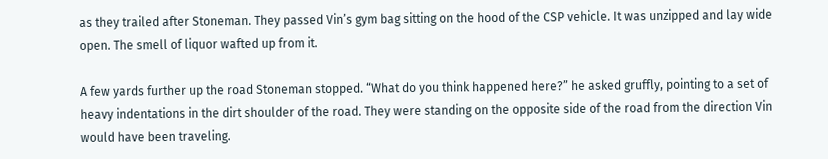as they trailed after Stoneman. They passed Vin’s gym bag sitting on the hood of the CSP vehicle. It was unzipped and lay wide open. The smell of liquor wafted up from it.

A few yards further up the road Stoneman stopped. “What do you think happened here?” he asked gruffly, pointing to a set of heavy indentations in the dirt shoulder of the road. They were standing on the opposite side of the road from the direction Vin would have been traveling.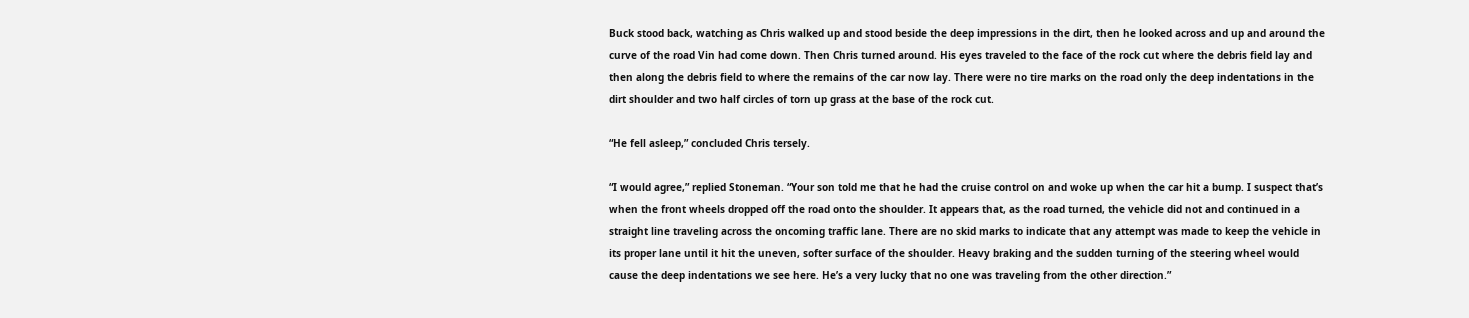Buck stood back, watching as Chris walked up and stood beside the deep impressions in the dirt, then he looked across and up and around the curve of the road Vin had come down. Then Chris turned around. His eyes traveled to the face of the rock cut where the debris field lay and then along the debris field to where the remains of the car now lay. There were no tire marks on the road only the deep indentations in the dirt shoulder and two half circles of torn up grass at the base of the rock cut.

“He fell asleep,” concluded Chris tersely.

“I would agree,” replied Stoneman. “Your son told me that he had the cruise control on and woke up when the car hit a bump. I suspect that’s when the front wheels dropped off the road onto the shoulder. It appears that, as the road turned, the vehicle did not and continued in a straight line traveling across the oncoming traffic lane. There are no skid marks to indicate that any attempt was made to keep the vehicle in its proper lane until it hit the uneven, softer surface of the shoulder. Heavy braking and the sudden turning of the steering wheel would cause the deep indentations we see here. He’s a very lucky that no one was traveling from the other direction.”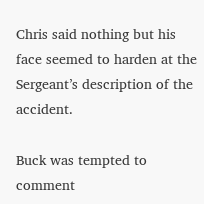Chris said nothing but his face seemed to harden at the Sergeant’s description of the accident.

Buck was tempted to comment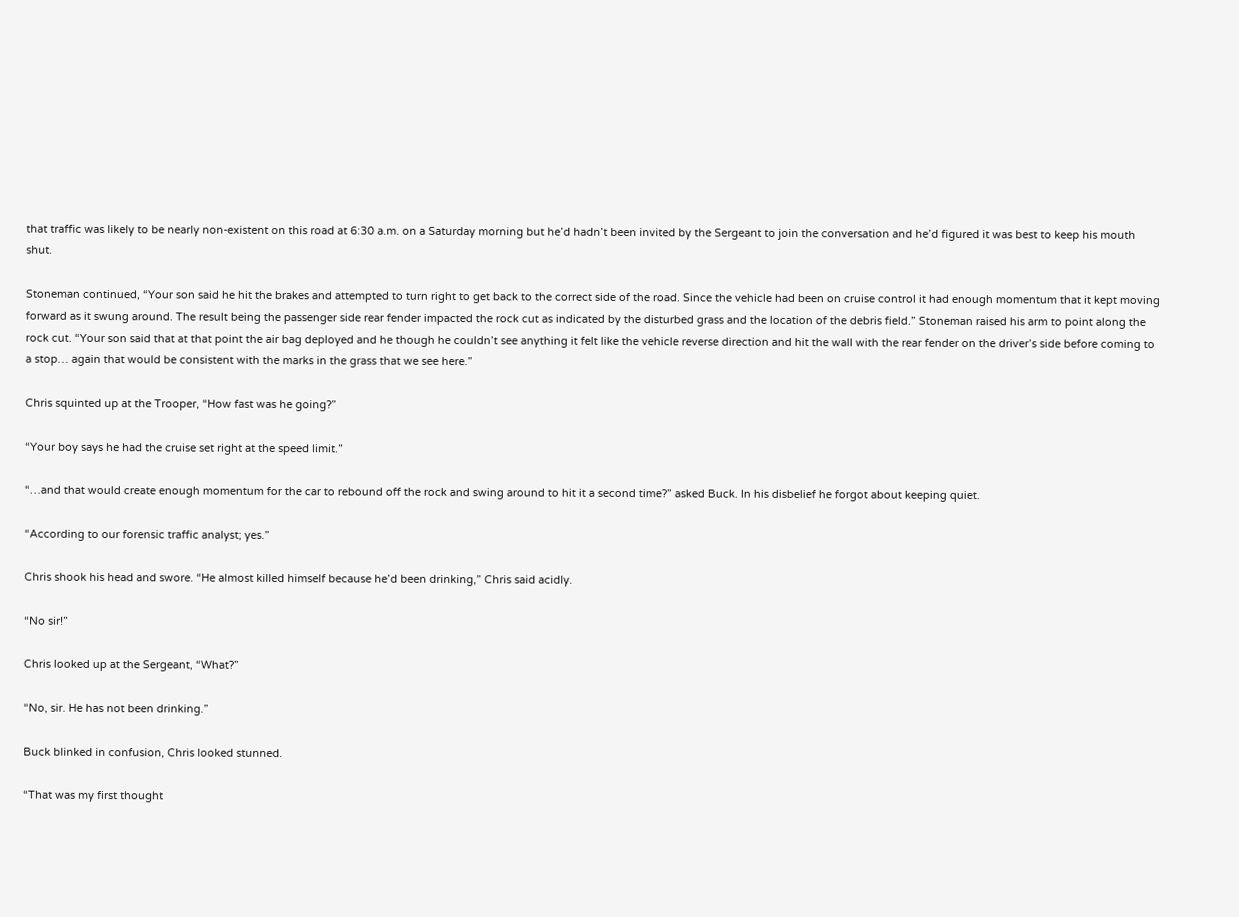that traffic was likely to be nearly non-existent on this road at 6:30 a.m. on a Saturday morning but he’d hadn’t been invited by the Sergeant to join the conversation and he’d figured it was best to keep his mouth shut.

Stoneman continued, “Your son said he hit the brakes and attempted to turn right to get back to the correct side of the road. Since the vehicle had been on cruise control it had enough momentum that it kept moving forward as it swung around. The result being the passenger side rear fender impacted the rock cut as indicated by the disturbed grass and the location of the debris field.” Stoneman raised his arm to point along the rock cut. “Your son said that at that point the air bag deployed and he though he couldn’t see anything it felt like the vehicle reverse direction and hit the wall with the rear fender on the driver’s side before coming to a stop… again that would be consistent with the marks in the grass that we see here.”

Chris squinted up at the Trooper, “How fast was he going?”

“Your boy says he had the cruise set right at the speed limit.”

“…and that would create enough momentum for the car to rebound off the rock and swing around to hit it a second time?” asked Buck. In his disbelief he forgot about keeping quiet.

“According to our forensic traffic analyst; yes.”

Chris shook his head and swore. “He almost killed himself because he’d been drinking,” Chris said acidly.

“No sir!”

Chris looked up at the Sergeant, “What?”

“No, sir. He has not been drinking.”

Buck blinked in confusion, Chris looked stunned.

“That was my first thought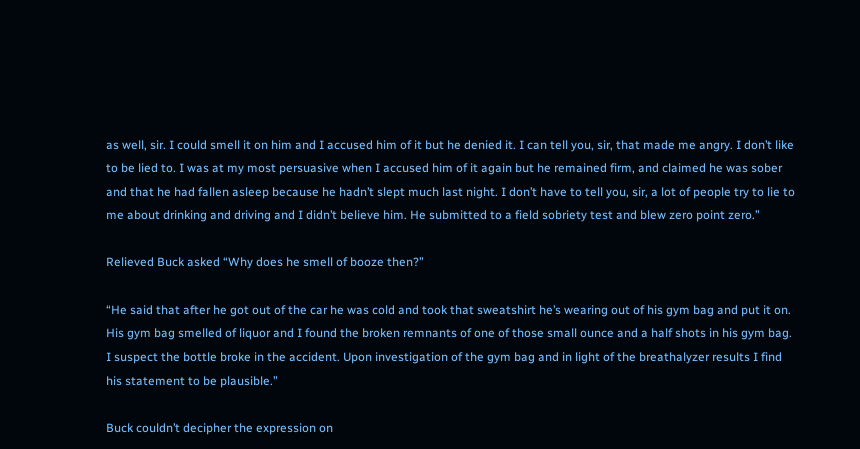as well, sir. I could smell it on him and I accused him of it but he denied it. I can tell you, sir, that made me angry. I don’t like to be lied to. I was at my most persuasive when I accused him of it again but he remained firm, and claimed he was sober and that he had fallen asleep because he hadn’t slept much last night. I don’t have to tell you, sir, a lot of people try to lie to me about drinking and driving and I didn’t believe him. He submitted to a field sobriety test and blew zero point zero.”

Relieved Buck asked “Why does he smell of booze then?”

“He said that after he got out of the car he was cold and took that sweatshirt he’s wearing out of his gym bag and put it on. His gym bag smelled of liquor and I found the broken remnants of one of those small ounce and a half shots in his gym bag. I suspect the bottle broke in the accident. Upon investigation of the gym bag and in light of the breathalyzer results I find his statement to be plausible.”

Buck couldn’t decipher the expression on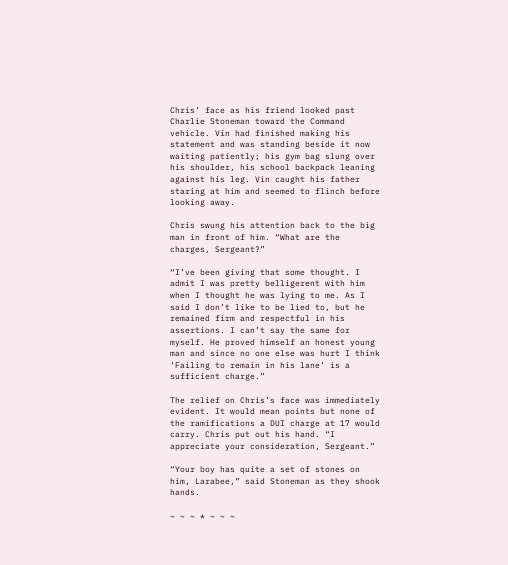Chris’ face as his friend looked past Charlie Stoneman toward the Command vehicle. Vin had finished making his statement and was standing beside it now waiting patiently; his gym bag slung over his shoulder, his school backpack leaning against his leg. Vin caught his father staring at him and seemed to flinch before looking away.

Chris swung his attention back to the big man in front of him. “What are the charges, Sergeant?”

“I’ve been giving that some thought. I admit I was pretty belligerent with him when I thought he was lying to me. As I said I don’t like to be lied to, but he remained firm and respectful in his assertions. I can’t say the same for myself. He proved himself an honest young man and since no one else was hurt I think ‘Failing to remain in his lane’ is a sufficient charge.”

The relief on Chris’s face was immediately evident. It would mean points but none of the ramifications a DUI charge at 17 would carry. Chris put out his hand. “I appreciate your consideration, Sergeant.”

“Your boy has quite a set of stones on him, Larabee,” said Stoneman as they shook hands.

~ ~ ~ * ~ ~ ~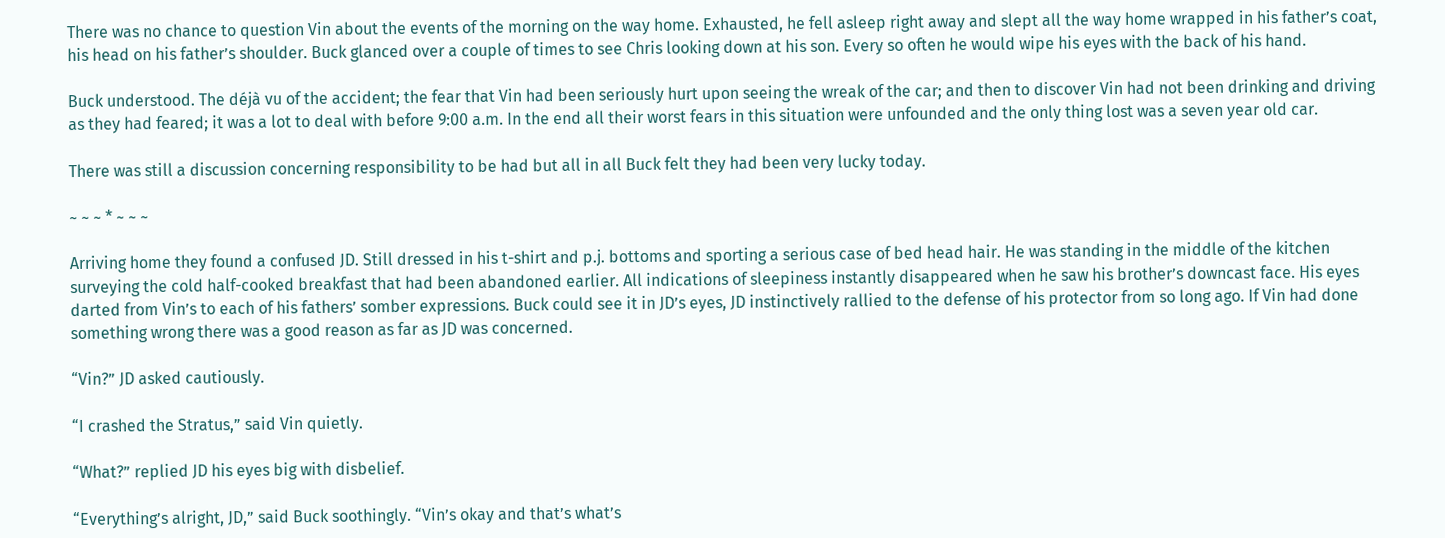There was no chance to question Vin about the events of the morning on the way home. Exhausted, he fell asleep right away and slept all the way home wrapped in his father’s coat, his head on his father’s shoulder. Buck glanced over a couple of times to see Chris looking down at his son. Every so often he would wipe his eyes with the back of his hand.

Buck understood. The déjà vu of the accident; the fear that Vin had been seriously hurt upon seeing the wreak of the car; and then to discover Vin had not been drinking and driving as they had feared; it was a lot to deal with before 9:00 a.m. In the end all their worst fears in this situation were unfounded and the only thing lost was a seven year old car.

There was still a discussion concerning responsibility to be had but all in all Buck felt they had been very lucky today.

~ ~ ~ * ~ ~ ~

Arriving home they found a confused JD. Still dressed in his t-shirt and p.j. bottoms and sporting a serious case of bed head hair. He was standing in the middle of the kitchen surveying the cold half-cooked breakfast that had been abandoned earlier. All indications of sleepiness instantly disappeared when he saw his brother’s downcast face. His eyes darted from Vin’s to each of his fathers’ somber expressions. Buck could see it in JD’s eyes, JD instinctively rallied to the defense of his protector from so long ago. If Vin had done something wrong there was a good reason as far as JD was concerned.

“Vin?” JD asked cautiously.

“I crashed the Stratus,” said Vin quietly.

“What?” replied JD his eyes big with disbelief.

“Everything’s alright, JD,” said Buck soothingly. “Vin’s okay and that’s what’s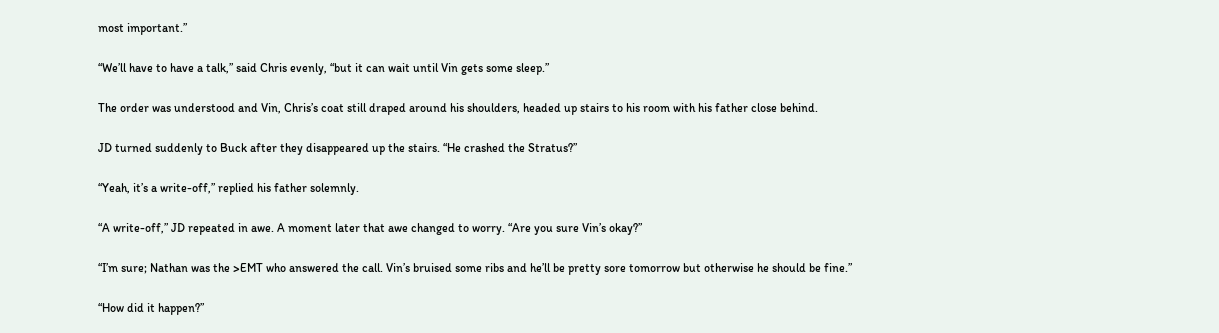most important.”

“We’ll have to have a talk,” said Chris evenly, “but it can wait until Vin gets some sleep.”

The order was understood and Vin, Chris’s coat still draped around his shoulders, headed up stairs to his room with his father close behind.

JD turned suddenly to Buck after they disappeared up the stairs. “He crashed the Stratus?”

“Yeah, it’s a write-off,” replied his father solemnly.

“A write-off,” JD repeated in awe. A moment later that awe changed to worry. “Are you sure Vin’s okay?”

“I’m sure; Nathan was the >EMT who answered the call. Vin’s bruised some ribs and he’ll be pretty sore tomorrow but otherwise he should be fine.”

“How did it happen?”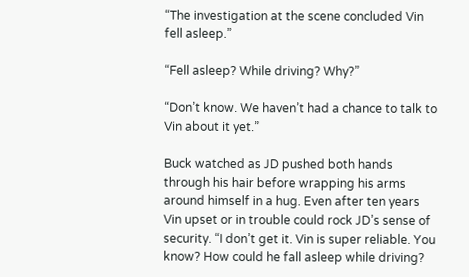“The investigation at the scene concluded Vin fell asleep.”

“Fell asleep? While driving? Why?”

“Don’t know. We haven’t had a chance to talk to Vin about it yet.”

Buck watched as JD pushed both hands through his hair before wrapping his arms around himself in a hug. Even after ten years Vin upset or in trouble could rock JD’s sense of security. “I don’t get it. Vin is super reliable. You know? How could he fall asleep while driving?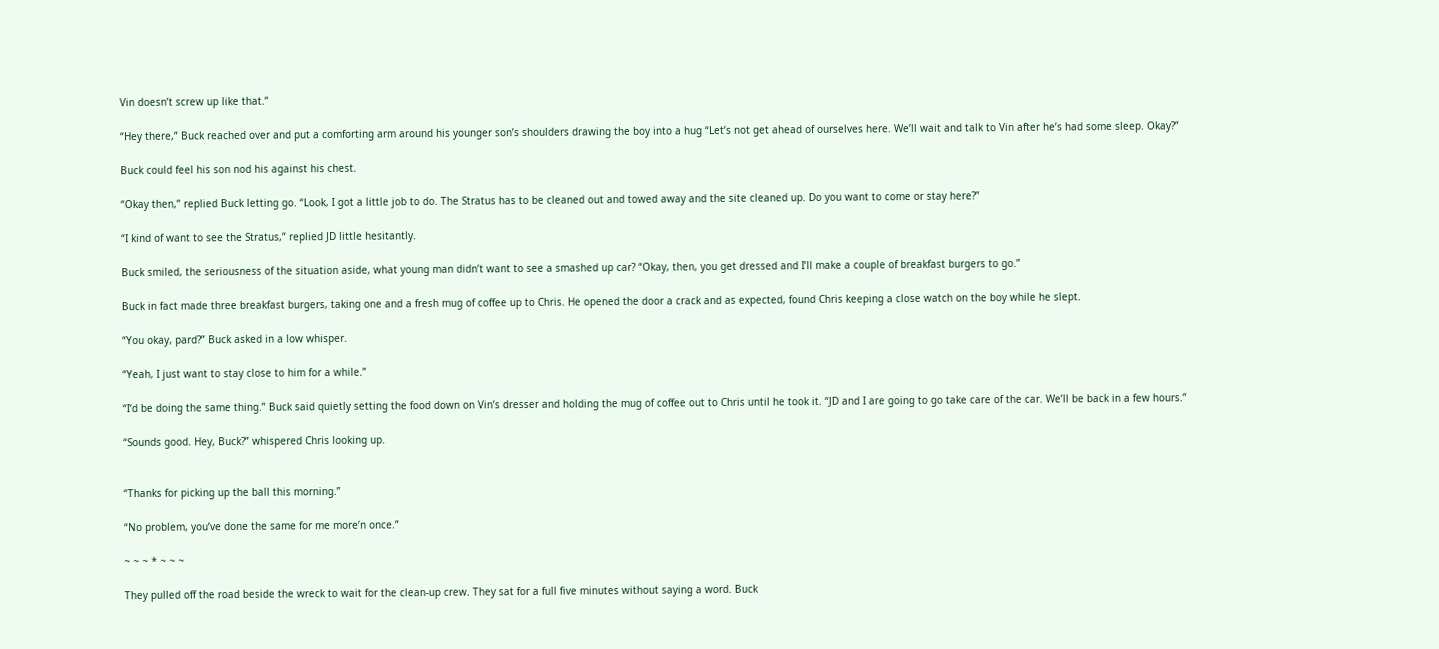Vin doesn’t screw up like that.”

“Hey there,” Buck reached over and put a comforting arm around his younger son’s shoulders drawing the boy into a hug “Let’s not get ahead of ourselves here. We’ll wait and talk to Vin after he’s had some sleep. Okay?”

Buck could feel his son nod his against his chest.

“Okay then,” replied Buck letting go. “Look, I got a little job to do. The Stratus has to be cleaned out and towed away and the site cleaned up. Do you want to come or stay here?”

“I kind of want to see the Stratus,” replied JD little hesitantly.

Buck smiled, the seriousness of the situation aside, what young man didn’t want to see a smashed up car? “Okay, then, you get dressed and I’ll make a couple of breakfast burgers to go.”

Buck in fact made three breakfast burgers, taking one and a fresh mug of coffee up to Chris. He opened the door a crack and as expected, found Chris keeping a close watch on the boy while he slept.

“You okay, pard?” Buck asked in a low whisper.

“Yeah, I just want to stay close to him for a while.”

“I’d be doing the same thing.” Buck said quietly setting the food down on Vin’s dresser and holding the mug of coffee out to Chris until he took it. “JD and I are going to go take care of the car. We’ll be back in a few hours.”

“Sounds good. Hey, Buck?” whispered Chris looking up.


“Thanks for picking up the ball this morning.”

“No problem, you’ve done the same for me more’n once.”

~ ~ ~ * ~ ~ ~

They pulled off the road beside the wreck to wait for the clean-up crew. They sat for a full five minutes without saying a word. Buck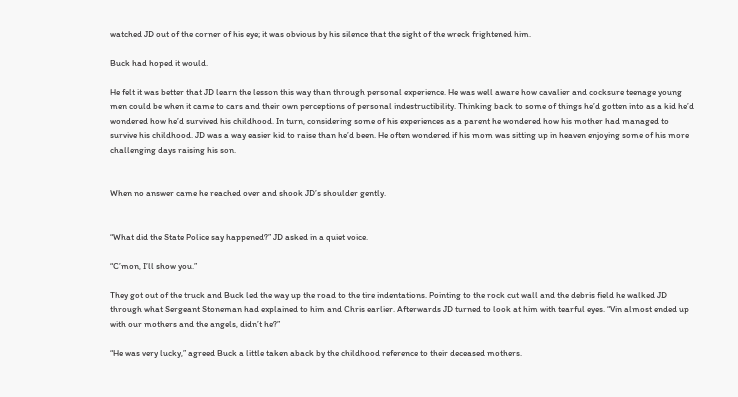watched JD out of the corner of his eye; it was obvious by his silence that the sight of the wreck frightened him.

Buck had hoped it would.

He felt it was better that JD learn the lesson this way than through personal experience. He was well aware how cavalier and cocksure teenage young men could be when it came to cars and their own perceptions of personal indestructibility. Thinking back to some of things he’d gotten into as a kid he’d wondered how he’d survived his childhood. In turn, considering some of his experiences as a parent he wondered how his mother had managed to survive his childhood. JD was a way easier kid to raise than he’d been. He often wondered if his mom was sitting up in heaven enjoying some of his more challenging days raising his son.


When no answer came he reached over and shook JD’s shoulder gently.


“What did the State Police say happened?” JD asked in a quiet voice.

“C’mon, I’ll show you.”

They got out of the truck and Buck led the way up the road to the tire indentations. Pointing to the rock cut wall and the debris field he walked JD through what Sergeant Stoneman had explained to him and Chris earlier. Afterwards JD turned to look at him with tearful eyes. “Vin almost ended up with our mothers and the angels, didn’t he?”

“He was very lucky,” agreed Buck a little taken aback by the childhood reference to their deceased mothers.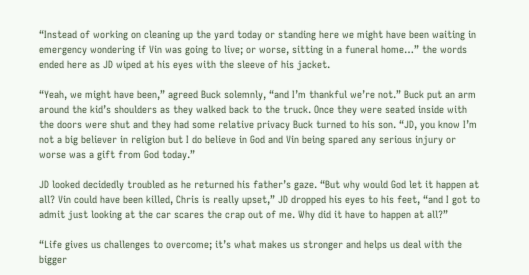“Instead of working on cleaning up the yard today or standing here we might have been waiting in emergency wondering if Vin was going to live; or worse, sitting in a funeral home…” the words ended here as JD wiped at his eyes with the sleeve of his jacket.

“Yeah, we might have been,” agreed Buck solemnly, “and I’m thankful we’re not.” Buck put an arm around the kid’s shoulders as they walked back to the truck. Once they were seated inside with the doors were shut and they had some relative privacy Buck turned to his son. “JD, you know I’m not a big believer in religion but I do believe in God and Vin being spared any serious injury or worse was a gift from God today.”

JD looked decidedly troubled as he returned his father’s gaze. “But why would God let it happen at all? Vin could have been killed, Chris is really upset,” JD dropped his eyes to his feet, “and I got to admit just looking at the car scares the crap out of me. Why did it have to happen at all?”

“Life gives us challenges to overcome; it’s what makes us stronger and helps us deal with the bigger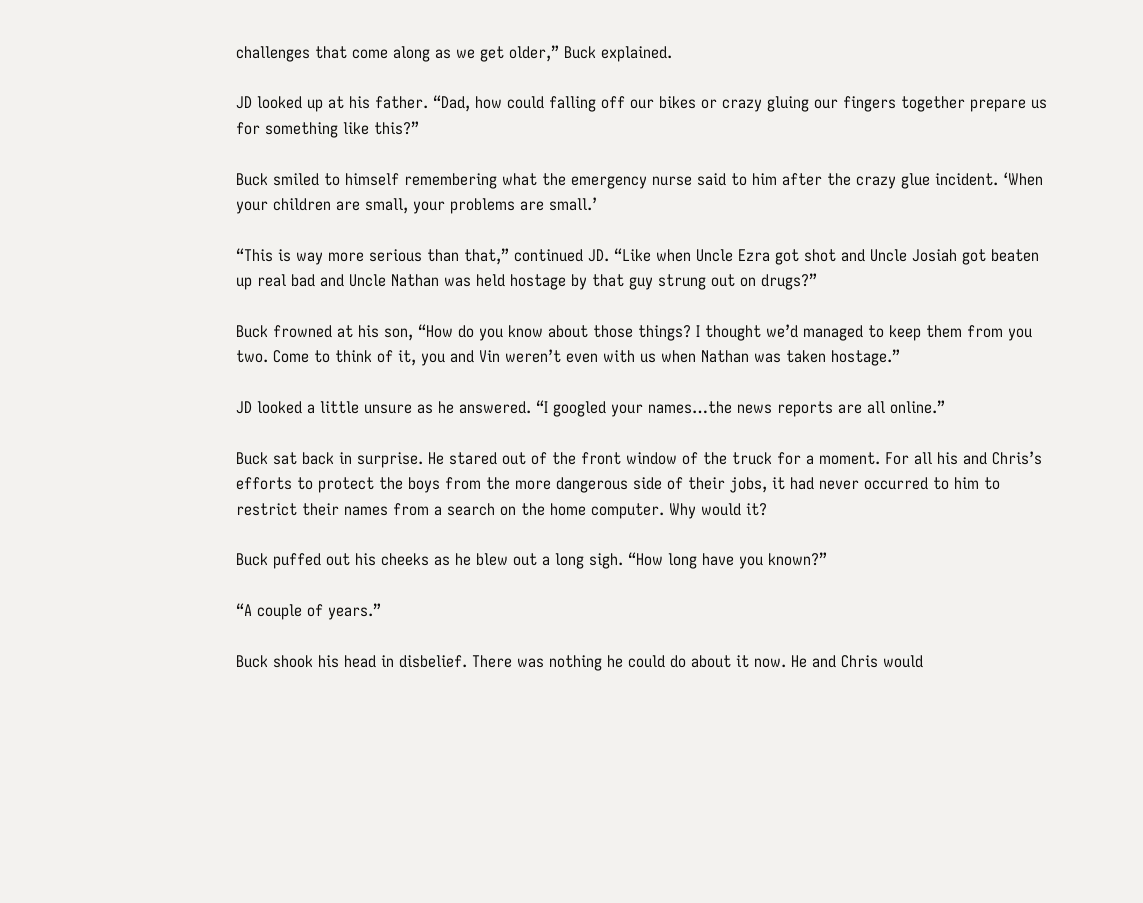challenges that come along as we get older,” Buck explained.

JD looked up at his father. “Dad, how could falling off our bikes or crazy gluing our fingers together prepare us for something like this?”

Buck smiled to himself remembering what the emergency nurse said to him after the crazy glue incident. ‘When your children are small, your problems are small.’

“This is way more serious than that,” continued JD. “Like when Uncle Ezra got shot and Uncle Josiah got beaten up real bad and Uncle Nathan was held hostage by that guy strung out on drugs?”

Buck frowned at his son, “How do you know about those things? I thought we’d managed to keep them from you two. Come to think of it, you and Vin weren’t even with us when Nathan was taken hostage.”

JD looked a little unsure as he answered. “I googled your names…the news reports are all online.”

Buck sat back in surprise. He stared out of the front window of the truck for a moment. For all his and Chris’s efforts to protect the boys from the more dangerous side of their jobs, it had never occurred to him to restrict their names from a search on the home computer. Why would it?

Buck puffed out his cheeks as he blew out a long sigh. “How long have you known?”

“A couple of years.”

Buck shook his head in disbelief. There was nothing he could do about it now. He and Chris would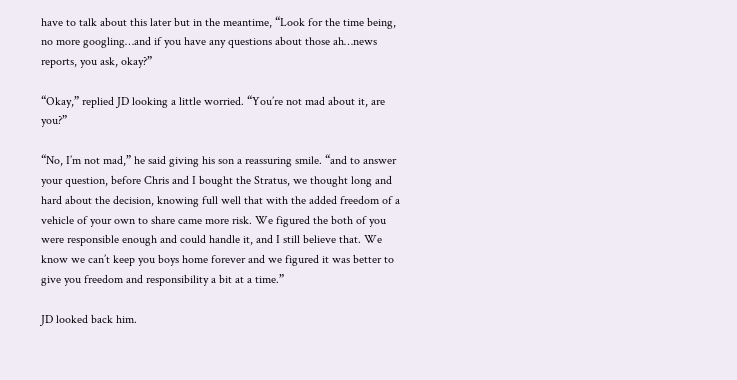have to talk about this later but in the meantime, “Look for the time being, no more googling…and if you have any questions about those ah…news reports, you ask, okay?”

“Okay,” replied JD looking a little worried. “You’re not mad about it, are you?”

“No, I’m not mad,” he said giving his son a reassuring smile. “and to answer your question, before Chris and I bought the Stratus, we thought long and hard about the decision, knowing full well that with the added freedom of a vehicle of your own to share came more risk. We figured the both of you were responsible enough and could handle it, and I still believe that. We know we can’t keep you boys home forever and we figured it was better to give you freedom and responsibility a bit at a time.”

JD looked back him.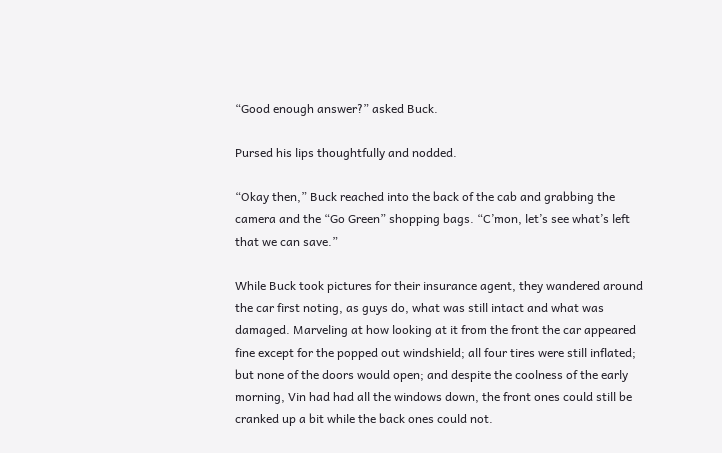“Good enough answer?” asked Buck.

Pursed his lips thoughtfully and nodded.

“Okay then,” Buck reached into the back of the cab and grabbing the camera and the “Go Green” shopping bags. “C’mon, let’s see what’s left that we can save.”

While Buck took pictures for their insurance agent, they wandered around the car first noting, as guys do, what was still intact and what was damaged. Marveling at how looking at it from the front the car appeared fine except for the popped out windshield; all four tires were still inflated; but none of the doors would open; and despite the coolness of the early morning, Vin had had all the windows down, the front ones could still be cranked up a bit while the back ones could not.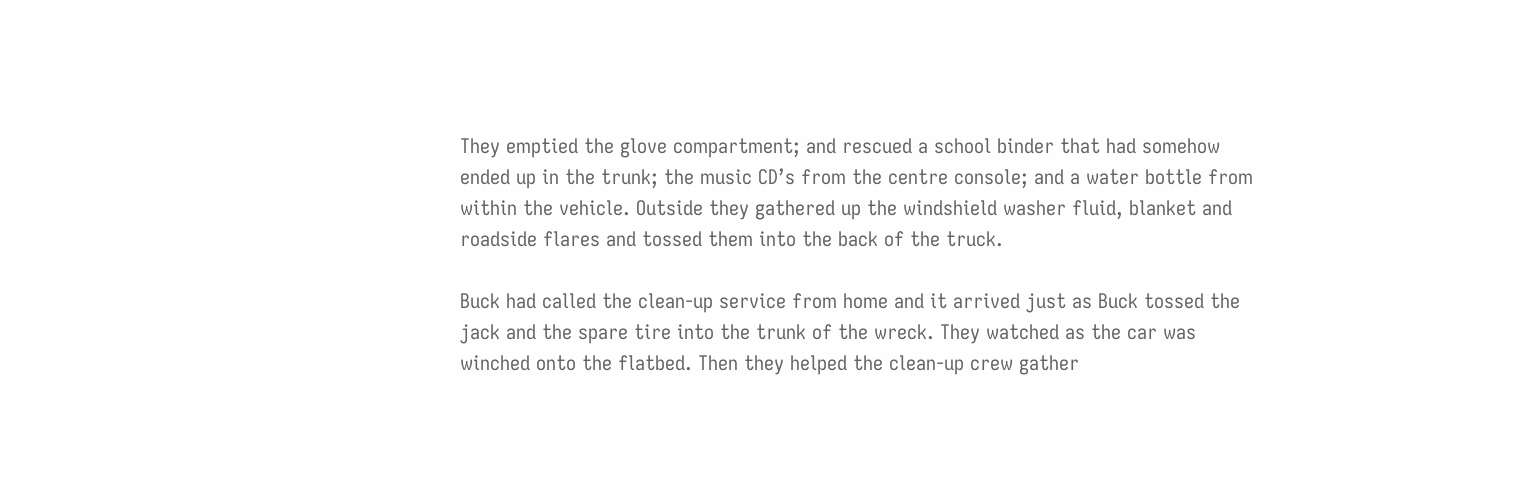They emptied the glove compartment; and rescued a school binder that had somehow ended up in the trunk; the music CD’s from the centre console; and a water bottle from within the vehicle. Outside they gathered up the windshield washer fluid, blanket and roadside flares and tossed them into the back of the truck.

Buck had called the clean-up service from home and it arrived just as Buck tossed the jack and the spare tire into the trunk of the wreck. They watched as the car was winched onto the flatbed. Then they helped the clean-up crew gather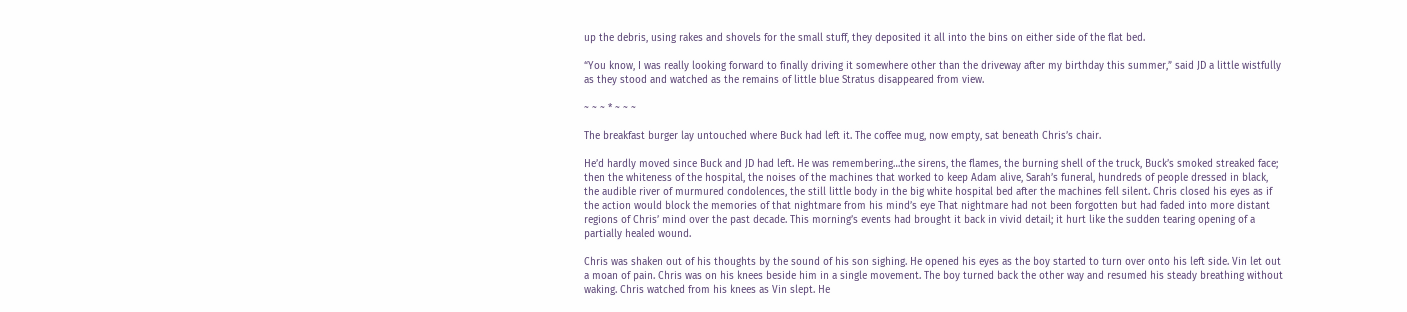up the debris, using rakes and shovels for the small stuff, they deposited it all into the bins on either side of the flat bed.

“You know, I was really looking forward to finally driving it somewhere other than the driveway after my birthday this summer,” said JD a little wistfully as they stood and watched as the remains of little blue Stratus disappeared from view.

~ ~ ~ * ~ ~ ~

The breakfast burger lay untouched where Buck had left it. The coffee mug, now empty, sat beneath Chris’s chair.

He’d hardly moved since Buck and JD had left. He was remembering…the sirens, the flames, the burning shell of the truck, Buck’s smoked streaked face; then the whiteness of the hospital, the noises of the machines that worked to keep Adam alive, Sarah’s funeral, hundreds of people dressed in black, the audible river of murmured condolences, the still little body in the big white hospital bed after the machines fell silent. Chris closed his eyes as if the action would block the memories of that nightmare from his mind’s eye That nightmare had not been forgotten but had faded into more distant regions of Chris’ mind over the past decade. This morning’s events had brought it back in vivid detail; it hurt like the sudden tearing opening of a partially healed wound.

Chris was shaken out of his thoughts by the sound of his son sighing. He opened his eyes as the boy started to turn over onto his left side. Vin let out a moan of pain. Chris was on his knees beside him in a single movement. The boy turned back the other way and resumed his steady breathing without waking. Chris watched from his knees as Vin slept. He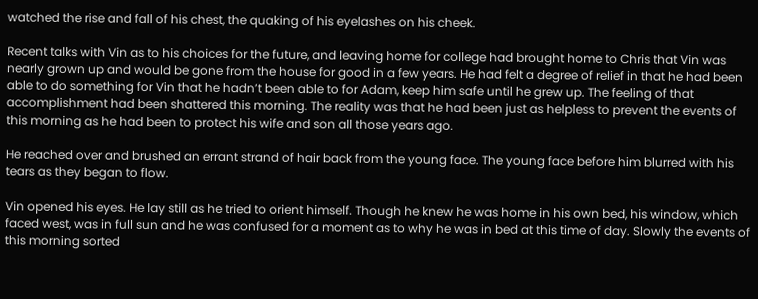watched the rise and fall of his chest, the quaking of his eyelashes on his cheek.

Recent talks with Vin as to his choices for the future, and leaving home for college had brought home to Chris that Vin was nearly grown up and would be gone from the house for good in a few years. He had felt a degree of relief in that he had been able to do something for Vin that he hadn’t been able to for Adam, keep him safe until he grew up. The feeling of that accomplishment had been shattered this morning. The reality was that he had been just as helpless to prevent the events of this morning as he had been to protect his wife and son all those years ago.

He reached over and brushed an errant strand of hair back from the young face. The young face before him blurred with his tears as they began to flow.

Vin opened his eyes. He lay still as he tried to orient himself. Though he knew he was home in his own bed, his window, which faced west, was in full sun and he was confused for a moment as to why he was in bed at this time of day. Slowly the events of this morning sorted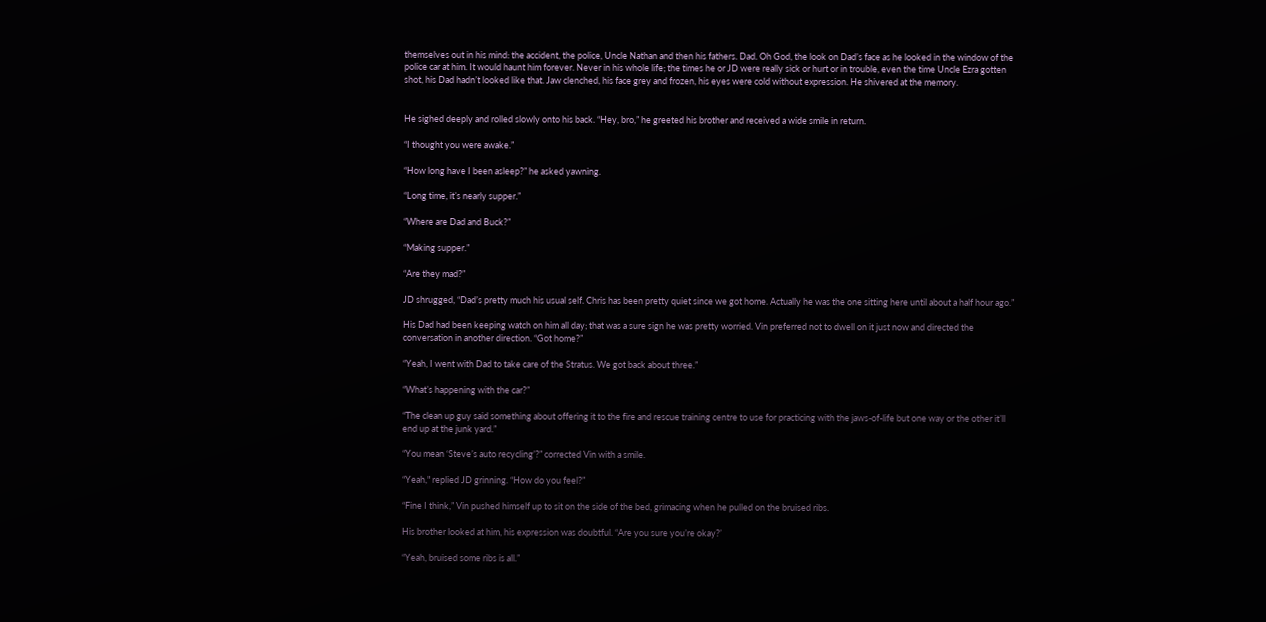themselves out in his mind: the accident, the police, Uncle Nathan and then his fathers. Dad. Oh God, the look on Dad’s face as he looked in the window of the police car at him. It would haunt him forever. Never in his whole life; the times he or JD were really sick or hurt or in trouble, even the time Uncle Ezra gotten shot, his Dad hadn’t looked like that. Jaw clenched, his face grey and frozen, his eyes were cold without expression. He shivered at the memory.


He sighed deeply and rolled slowly onto his back. “Hey, bro,” he greeted his brother and received a wide smile in return.

“I thought you were awake.”

“How long have I been asleep?” he asked yawning.

“Long time, it’s nearly supper.”

“Where are Dad and Buck?”

“Making supper.”

“Are they mad?”

JD shrugged, “Dad’s pretty much his usual self. Chris has been pretty quiet since we got home. Actually he was the one sitting here until about a half hour ago.”

His Dad had been keeping watch on him all day; that was a sure sign he was pretty worried. Vin preferred not to dwell on it just now and directed the conversation in another direction. “Got home?”

“Yeah, I went with Dad to take care of the Stratus. We got back about three.”

“What’s happening with the car?”

“The clean up guy said something about offering it to the fire and rescue training centre to use for practicing with the jaws-of-life but one way or the other it’ll end up at the junk yard.”

“You mean ‘Steve’s auto recycling’?” corrected Vin with a smile.

“Yeah," replied JD grinning. “How do you feel?”

“Fine I think,” Vin pushed himself up to sit on the side of the bed, grimacing when he pulled on the bruised ribs.

His brother looked at him, his expression was doubtful. “Are you sure you’re okay?’

“Yeah, bruised some ribs is all.”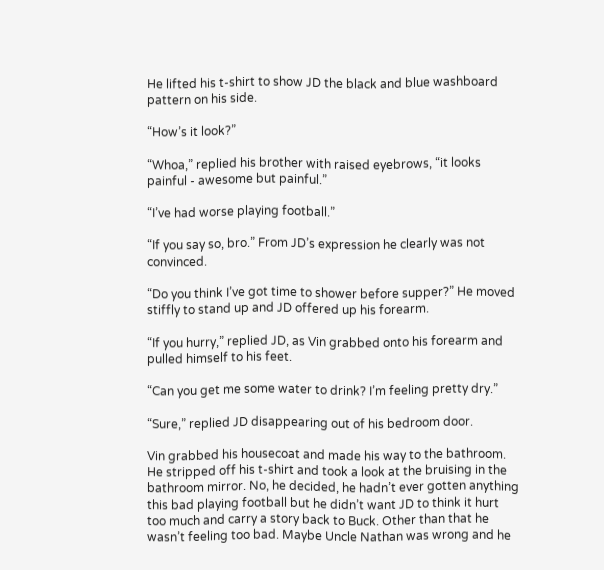He lifted his t-shirt to show JD the black and blue washboard pattern on his side.

“How’s it look?”

“Whoa,” replied his brother with raised eyebrows, “it looks painful - awesome but painful.”

“I’ve had worse playing football.”

“If you say so, bro.” From JD’s expression he clearly was not convinced.

“Do you think I’ve got time to shower before supper?” He moved stiffly to stand up and JD offered up his forearm.

“If you hurry,” replied JD, as Vin grabbed onto his forearm and pulled himself to his feet.

“Can you get me some water to drink? I’m feeling pretty dry.”

“Sure,” replied JD disappearing out of his bedroom door.

Vin grabbed his housecoat and made his way to the bathroom. He stripped off his t-shirt and took a look at the bruising in the bathroom mirror. No, he decided, he hadn’t ever gotten anything this bad playing football but he didn’t want JD to think it hurt too much and carry a story back to Buck. Other than that he wasn’t feeling too bad. Maybe Uncle Nathan was wrong and he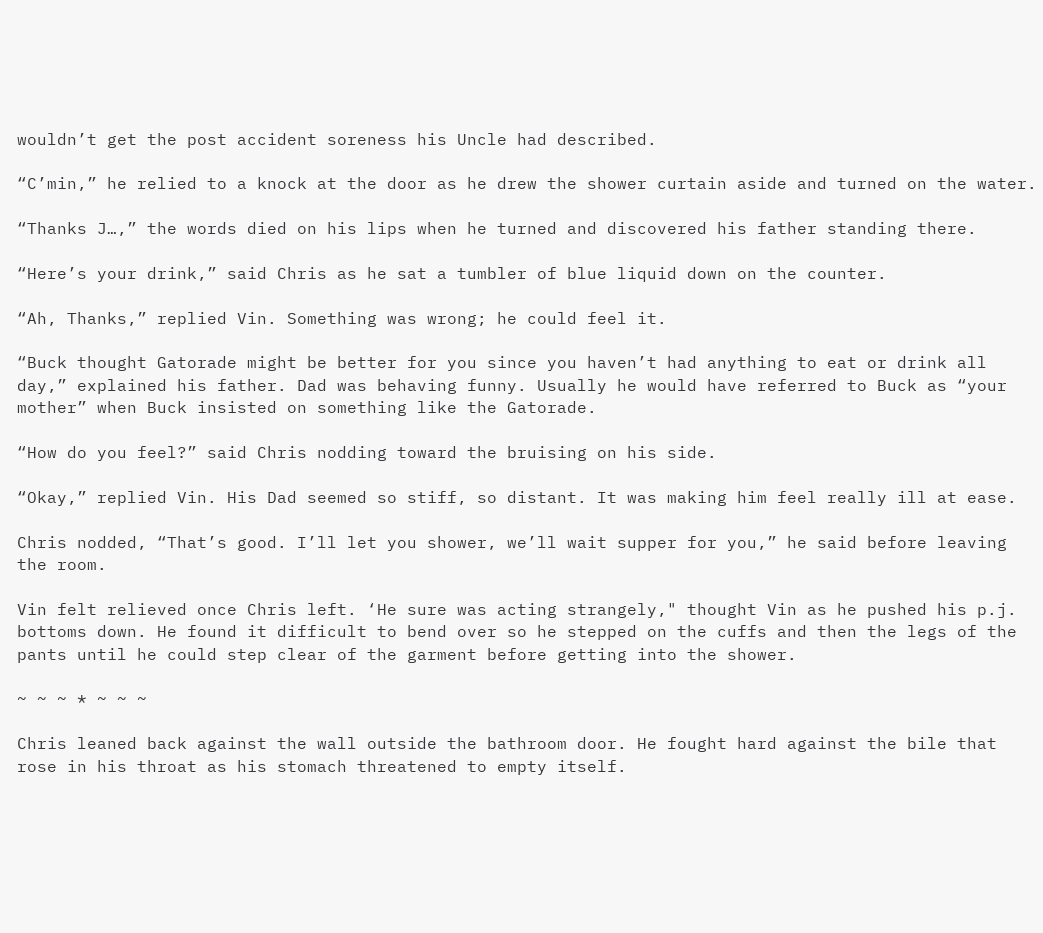wouldn’t get the post accident soreness his Uncle had described.

“C’min,” he relied to a knock at the door as he drew the shower curtain aside and turned on the water.

“Thanks J…,” the words died on his lips when he turned and discovered his father standing there.

“Here’s your drink,” said Chris as he sat a tumbler of blue liquid down on the counter.

“Ah, Thanks,” replied Vin. Something was wrong; he could feel it.

“Buck thought Gatorade might be better for you since you haven’t had anything to eat or drink all day,” explained his father. Dad was behaving funny. Usually he would have referred to Buck as “your mother” when Buck insisted on something like the Gatorade.

“How do you feel?” said Chris nodding toward the bruising on his side.

“Okay,” replied Vin. His Dad seemed so stiff, so distant. It was making him feel really ill at ease.

Chris nodded, “That’s good. I’ll let you shower, we’ll wait supper for you,” he said before leaving the room.

Vin felt relieved once Chris left. ‘He sure was acting strangely," thought Vin as he pushed his p.j. bottoms down. He found it difficult to bend over so he stepped on the cuffs and then the legs of the pants until he could step clear of the garment before getting into the shower.

~ ~ ~ * ~ ~ ~

Chris leaned back against the wall outside the bathroom door. He fought hard against the bile that rose in his throat as his stomach threatened to empty itself.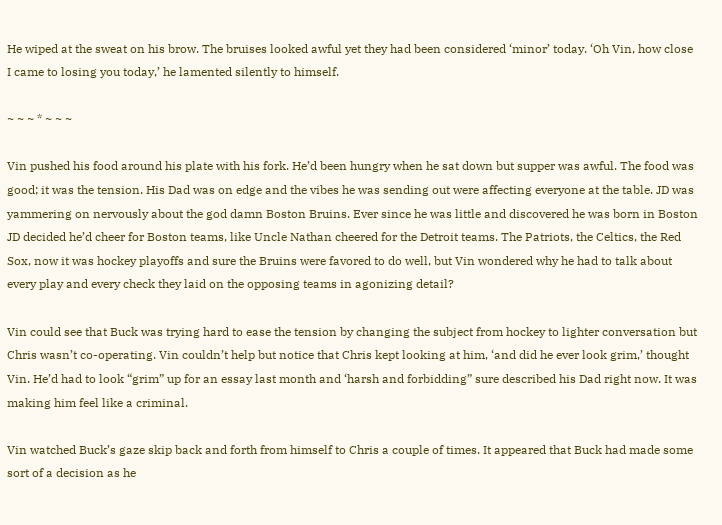He wiped at the sweat on his brow. The bruises looked awful yet they had been considered ‘minor’ today. ‘Oh Vin, how close I came to losing you today,’ he lamented silently to himself.

~ ~ ~ * ~ ~ ~

Vin pushed his food around his plate with his fork. He’d been hungry when he sat down but supper was awful. The food was good; it was the tension. His Dad was on edge and the vibes he was sending out were affecting everyone at the table. JD was yammering on nervously about the god damn Boston Bruins. Ever since he was little and discovered he was born in Boston JD decided he’d cheer for Boston teams, like Uncle Nathan cheered for the Detroit teams. The Patriots, the Celtics, the Red Sox, now it was hockey playoffs and sure the Bruins were favored to do well, but Vin wondered why he had to talk about every play and every check they laid on the opposing teams in agonizing detail?

Vin could see that Buck was trying hard to ease the tension by changing the subject from hockey to lighter conversation but Chris wasn’t co-operating. Vin couldn’t help but notice that Chris kept looking at him, ‘and did he ever look grim,’ thought Vin. He’d had to look “grim” up for an essay last month and ‘harsh and forbidding” sure described his Dad right now. It was making him feel like a criminal.

Vin watched Buck’s gaze skip back and forth from himself to Chris a couple of times. It appeared that Buck had made some sort of a decision as he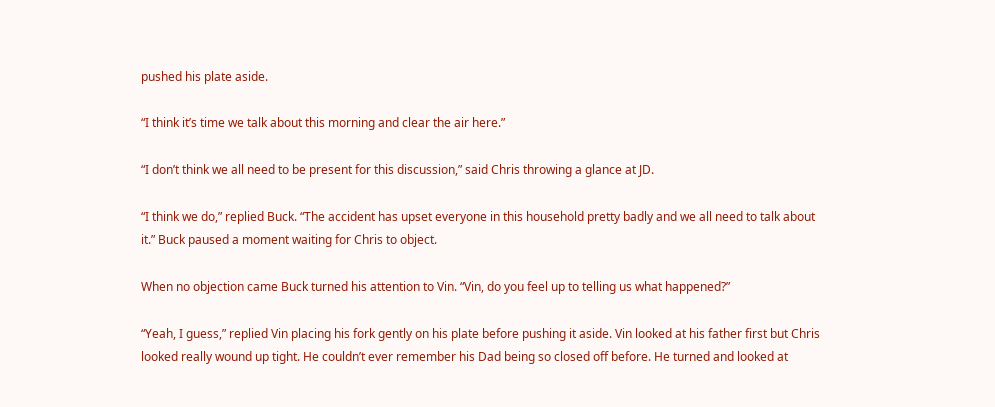pushed his plate aside.

“I think it’s time we talk about this morning and clear the air here.”

“I don’t think we all need to be present for this discussion,” said Chris throwing a glance at JD.

“I think we do,” replied Buck. “The accident has upset everyone in this household pretty badly and we all need to talk about it.” Buck paused a moment waiting for Chris to object.

When no objection came Buck turned his attention to Vin. “Vin, do you feel up to telling us what happened?”

“Yeah, I guess,” replied Vin placing his fork gently on his plate before pushing it aside. Vin looked at his father first but Chris looked really wound up tight. He couldn’t ever remember his Dad being so closed off before. He turned and looked at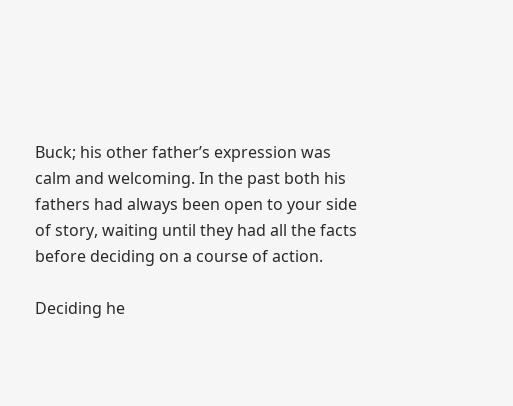Buck; his other father’s expression was calm and welcoming. In the past both his fathers had always been open to your side of story, waiting until they had all the facts before deciding on a course of action.

Deciding he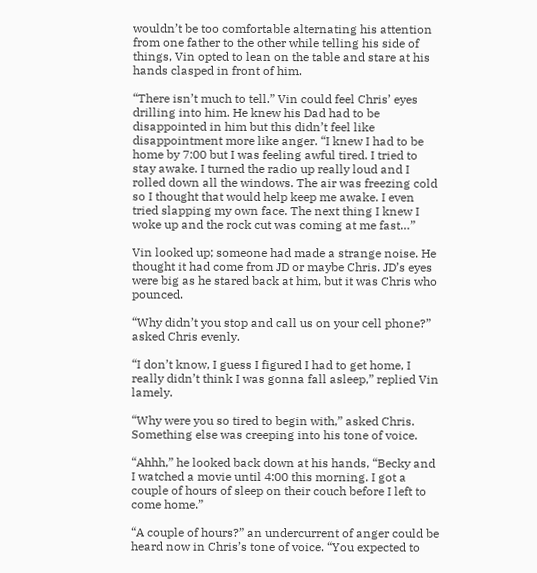wouldn’t be too comfortable alternating his attention from one father to the other while telling his side of things, Vin opted to lean on the table and stare at his hands clasped in front of him.

“There isn’t much to tell.” Vin could feel Chris’ eyes drilling into him. He knew his Dad had to be disappointed in him but this didn’t feel like disappointment more like anger. “I knew I had to be home by 7:00 but I was feeling awful tired. I tried to stay awake. I turned the radio up really loud and I rolled down all the windows. The air was freezing cold so I thought that would help keep me awake. I even tried slapping my own face. The next thing I knew I woke up and the rock cut was coming at me fast…”

Vin looked up; someone had made a strange noise. He thought it had come from JD or maybe Chris. JD’s eyes were big as he stared back at him, but it was Chris who pounced.

“Why didn’t you stop and call us on your cell phone?” asked Chris evenly.

“I don’t know, I guess I figured I had to get home, I really didn’t think I was gonna fall asleep,” replied Vin lamely.

“Why were you so tired to begin with,” asked Chris. Something else was creeping into his tone of voice.

“Ahhh,” he looked back down at his hands, “Becky and I watched a movie until 4:00 this morning. I got a couple of hours of sleep on their couch before I left to come home.”

“A couple of hours?” an undercurrent of anger could be heard now in Chris’s tone of voice. “You expected to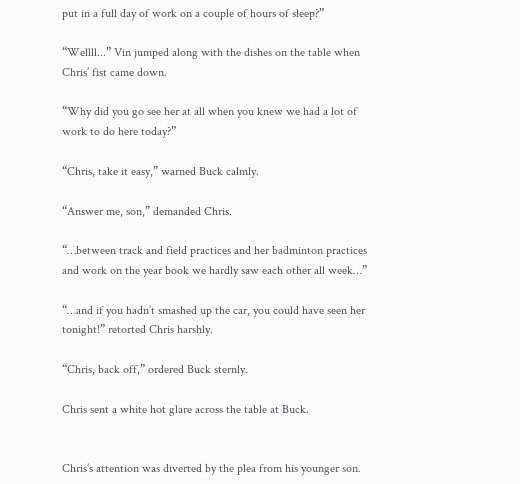put in a full day of work on a couple of hours of sleep?”

“Wellll...” Vin jumped along with the dishes on the table when Chris’ fist came down.

“Why did you go see her at all when you knew we had a lot of work to do here today?”

“Chris, take it easy,” warned Buck calmly.

“Answer me, son,” demanded Chris.

“…between track and field practices and her badminton practices and work on the year book we hardly saw each other all week…”

“…and if you hadn’t smashed up the car, you could have seen her tonight!” retorted Chris harshly.

“Chris, back off,” ordered Buck sternly.

Chris sent a white hot glare across the table at Buck.


Chris’s attention was diverted by the plea from his younger son.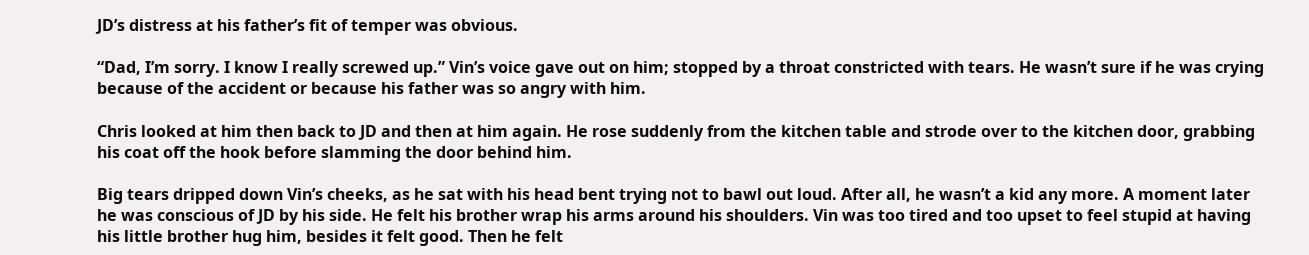JD’s distress at his father’s fit of temper was obvious.

“Dad, I’m sorry. I know I really screwed up.” Vin’s voice gave out on him; stopped by a throat constricted with tears. He wasn’t sure if he was crying because of the accident or because his father was so angry with him.

Chris looked at him then back to JD and then at him again. He rose suddenly from the kitchen table and strode over to the kitchen door, grabbing his coat off the hook before slamming the door behind him.

Big tears dripped down Vin’s cheeks, as he sat with his head bent trying not to bawl out loud. After all, he wasn’t a kid any more. A moment later he was conscious of JD by his side. He felt his brother wrap his arms around his shoulders. Vin was too tired and too upset to feel stupid at having his little brother hug him, besides it felt good. Then he felt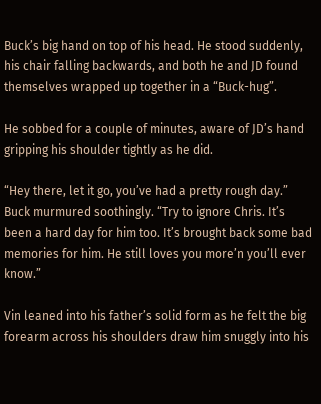Buck’s big hand on top of his head. He stood suddenly, his chair falling backwards, and both he and JD found themselves wrapped up together in a “Buck-hug”.

He sobbed for a couple of minutes, aware of JD’s hand gripping his shoulder tightly as he did.

“Hey there, let it go, you’ve had a pretty rough day.” Buck murmured soothingly. “Try to ignore Chris. It’s been a hard day for him too. It’s brought back some bad memories for him. He still loves you more’n you’ll ever know.”

Vin leaned into his father’s solid form as he felt the big forearm across his shoulders draw him snuggly into his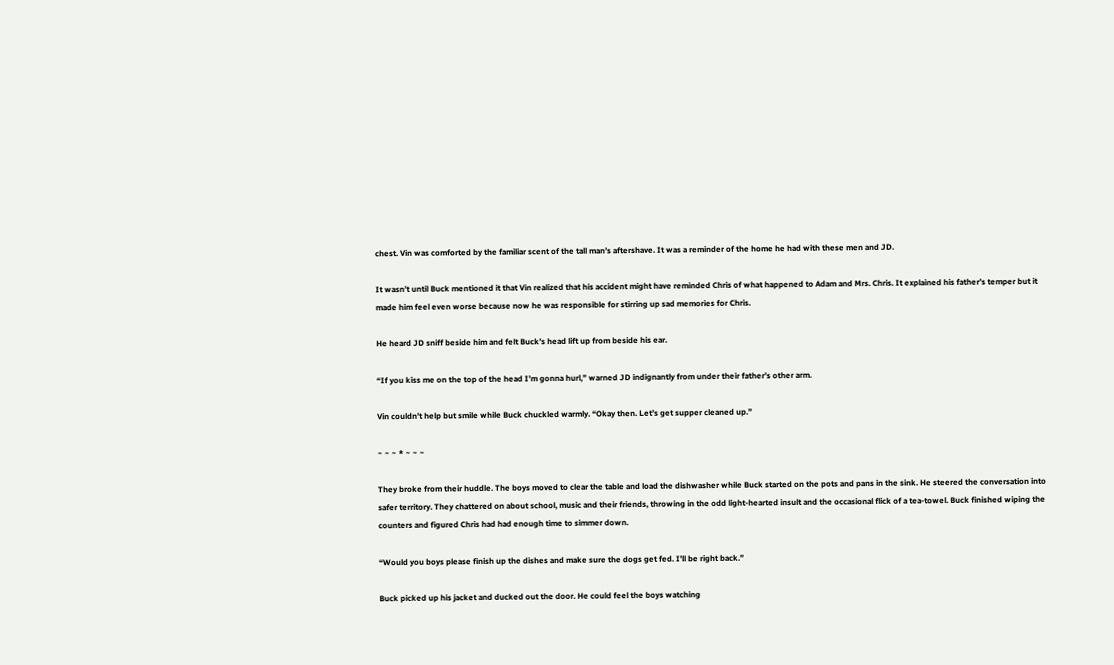chest. Vin was comforted by the familiar scent of the tall man’s aftershave. It was a reminder of the home he had with these men and JD.

It wasn’t until Buck mentioned it that Vin realized that his accident might have reminded Chris of what happened to Adam and Mrs. Chris. It explained his father’s temper but it made him feel even worse because now he was responsible for stirring up sad memories for Chris.

He heard JD sniff beside him and felt Buck’s head lift up from beside his ear.

“If you kiss me on the top of the head I’m gonna hurl,” warned JD indignantly from under their father’s other arm.

Vin couldn’t help but smile while Buck chuckled warmly. “Okay then. Let’s get supper cleaned up.”

~ ~ ~ * ~ ~ ~

They broke from their huddle. The boys moved to clear the table and load the dishwasher while Buck started on the pots and pans in the sink. He steered the conversation into safer territory. They chattered on about school, music and their friends, throwing in the odd light-hearted insult and the occasional flick of a tea-towel. Buck finished wiping the counters and figured Chris had had enough time to simmer down.

“Would you boys please finish up the dishes and make sure the dogs get fed. I’ll be right back.”

Buck picked up his jacket and ducked out the door. He could feel the boys watching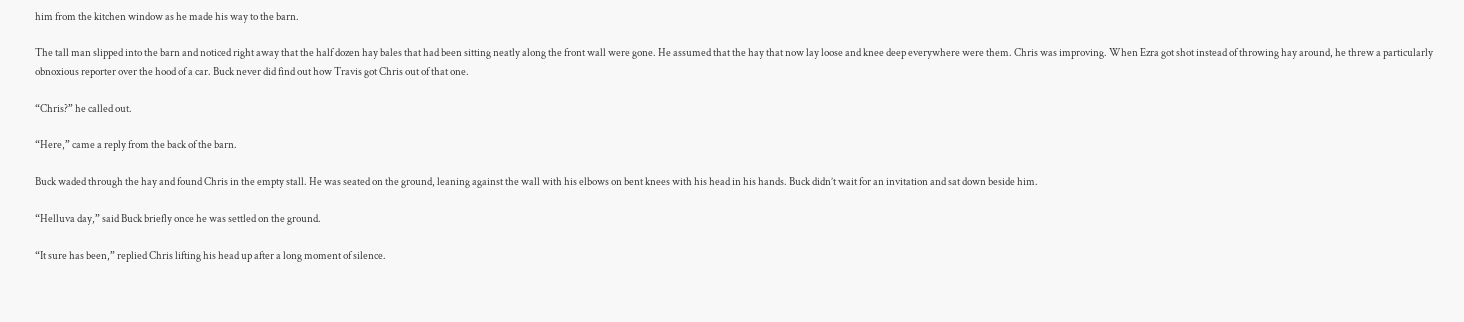him from the kitchen window as he made his way to the barn.

The tall man slipped into the barn and noticed right away that the half dozen hay bales that had been sitting neatly along the front wall were gone. He assumed that the hay that now lay loose and knee deep everywhere were them. Chris was improving. When Ezra got shot instead of throwing hay around, he threw a particularly obnoxious reporter over the hood of a car. Buck never did find out how Travis got Chris out of that one.

“Chris?” he called out.

“Here,” came a reply from the back of the barn.

Buck waded through the hay and found Chris in the empty stall. He was seated on the ground, leaning against the wall with his elbows on bent knees with his head in his hands. Buck didn’t wait for an invitation and sat down beside him.

“Helluva day,” said Buck briefly once he was settled on the ground.

“It sure has been,” replied Chris lifting his head up after a long moment of silence.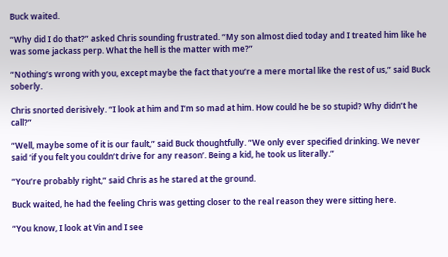Buck waited.

“Why did I do that?” asked Chris sounding frustrated. “My son almost died today and I treated him like he was some jackass perp. What the hell is the matter with me?”

“Nothing’s wrong with you, except maybe the fact that you’re a mere mortal like the rest of us,” said Buck soberly.

Chris snorted derisively. “I look at him and I’m so mad at him. How could he be so stupid? Why didn’t he call?”

“Well, maybe some of it is our fault,” said Buck thoughtfully. “We only ever specified drinking. We never said ‘if you felt you couldn’t drive for any reason’. Being a kid, he took us literally.”

“You’re probably right,” said Chris as he stared at the ground.

Buck waited, he had the feeling Chris was getting closer to the real reason they were sitting here.

“You know, I look at Vin and I see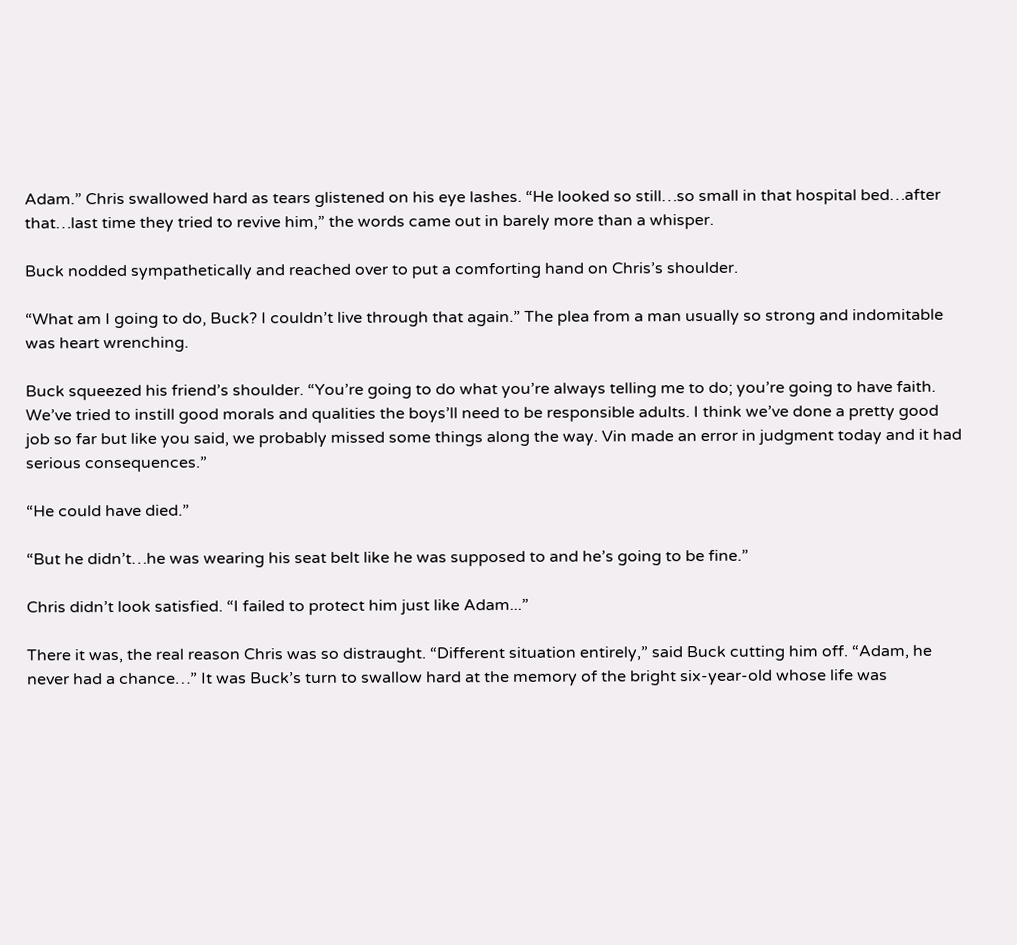Adam.” Chris swallowed hard as tears glistened on his eye lashes. “He looked so still…so small in that hospital bed…after that…last time they tried to revive him,” the words came out in barely more than a whisper.

Buck nodded sympathetically and reached over to put a comforting hand on Chris’s shoulder.

“What am I going to do, Buck? I couldn’t live through that again.” The plea from a man usually so strong and indomitable was heart wrenching.

Buck squeezed his friend’s shoulder. “You’re going to do what you’re always telling me to do; you’re going to have faith. We’ve tried to instill good morals and qualities the boys’ll need to be responsible adults. I think we’ve done a pretty good job so far but like you said, we probably missed some things along the way. Vin made an error in judgment today and it had serious consequences.”

“He could have died.”

“But he didn’t…he was wearing his seat belt like he was supposed to and he’s going to be fine.”

Chris didn’t look satisfied. “I failed to protect him just like Adam...”

There it was, the real reason Chris was so distraught. “Different situation entirely,” said Buck cutting him off. “Adam, he never had a chance…” It was Buck’s turn to swallow hard at the memory of the bright six-year-old whose life was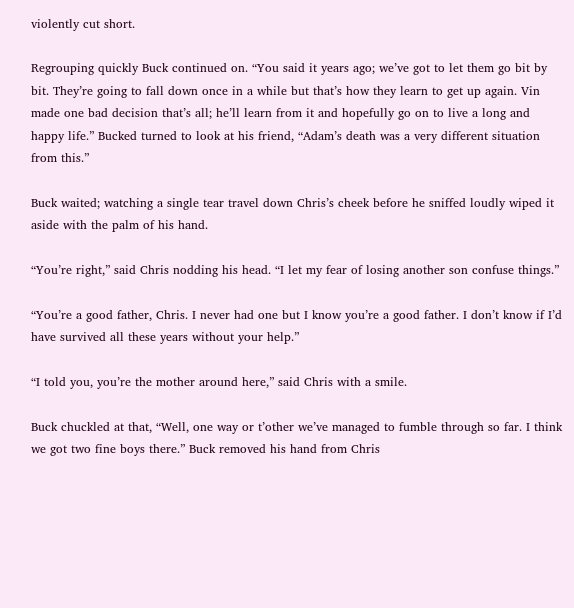violently cut short.

Regrouping quickly Buck continued on. “You said it years ago; we’ve got to let them go bit by bit. They’re going to fall down once in a while but that’s how they learn to get up again. Vin made one bad decision that’s all; he’ll learn from it and hopefully go on to live a long and happy life.” Bucked turned to look at his friend, “Adam’s death was a very different situation from this.”

Buck waited; watching a single tear travel down Chris’s cheek before he sniffed loudly wiped it aside with the palm of his hand.

“You’re right,” said Chris nodding his head. “I let my fear of losing another son confuse things.”

“You’re a good father, Chris. I never had one but I know you’re a good father. I don’t know if I’d have survived all these years without your help.”

“I told you, you’re the mother around here,” said Chris with a smile.

Buck chuckled at that, “Well, one way or t’other we’ve managed to fumble through so far. I think we got two fine boys there.” Buck removed his hand from Chris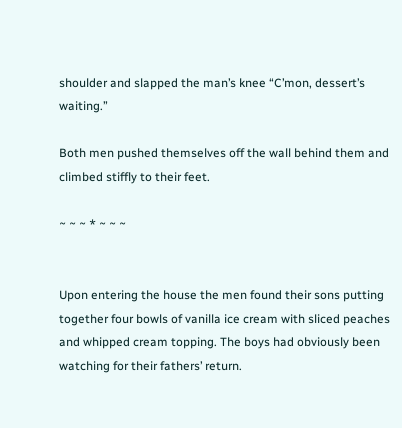shoulder and slapped the man’s knee “C’mon, dessert’s waiting.”

Both men pushed themselves off the wall behind them and climbed stiffly to their feet.

~ ~ ~ * ~ ~ ~


Upon entering the house the men found their sons putting together four bowls of vanilla ice cream with sliced peaches and whipped cream topping. The boys had obviously been watching for their fathers’ return.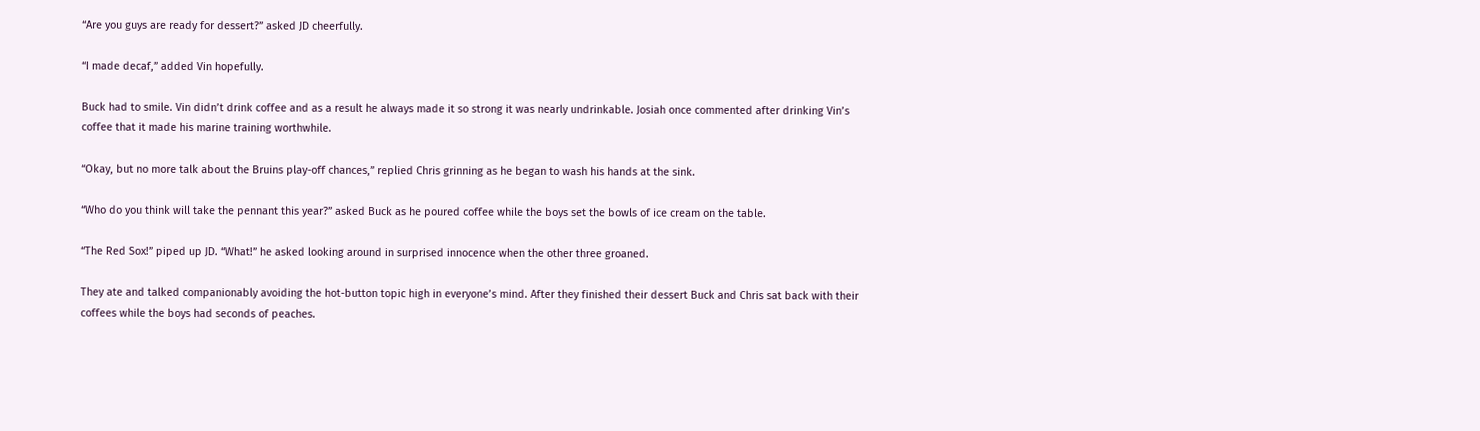“Are you guys are ready for dessert?” asked JD cheerfully.

“I made decaf,” added Vin hopefully.

Buck had to smile. Vin didn’t drink coffee and as a result he always made it so strong it was nearly undrinkable. Josiah once commented after drinking Vin’s coffee that it made his marine training worthwhile.

“Okay, but no more talk about the Bruins play-off chances,” replied Chris grinning as he began to wash his hands at the sink.

“Who do you think will take the pennant this year?” asked Buck as he poured coffee while the boys set the bowls of ice cream on the table.

“The Red Sox!” piped up JD. “What!” he asked looking around in surprised innocence when the other three groaned.

They ate and talked companionably avoiding the hot-button topic high in everyone’s mind. After they finished their dessert Buck and Chris sat back with their coffees while the boys had seconds of peaches.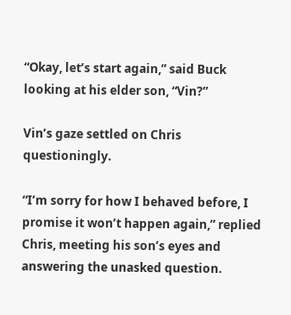“Okay, let’s start again,” said Buck looking at his elder son, “Vin?”

Vin’s gaze settled on Chris questioningly.

“I’m sorry for how I behaved before, I promise it won’t happen again,” replied Chris, meeting his son’s eyes and answering the unasked question.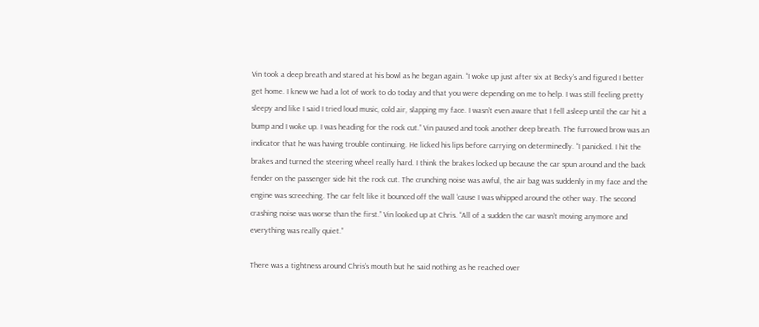Vin took a deep breath and stared at his bowl as he began again. “I woke up just after six at Becky’s and figured I better get home. I knew we had a lot of work to do today and that you were depending on me to help. I was still feeling pretty sleepy and like I said I tried loud music, cold air, slapping my face. I wasn’t even aware that I fell asleep until the car hit a bump and I woke up. I was heading for the rock cut.” Vin paused and took another deep breath. The furrowed brow was an indicator that he was having trouble continuing. He licked his lips before carrying on determinedly. “I panicked. I hit the brakes and turned the steering wheel really hard. I think the brakes locked up because the car spun around and the back fender on the passenger side hit the rock cut. The crunching noise was awful, the air bag was suddenly in my face and the engine was screeching. The car felt like it bounced off the wall ‘cause I was whipped around the other way. The second crashing noise was worse than the first.” Vin looked up at Chris. “All of a sudden the car wasn’t moving anymore and everything was really quiet.”

There was a tightness around Chris’s mouth but he said nothing as he reached over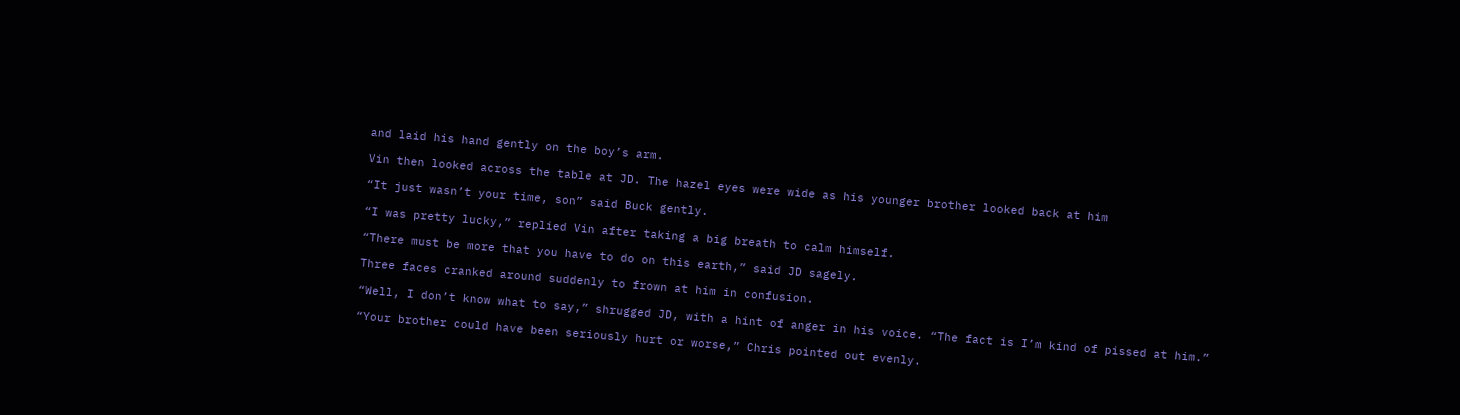and laid his hand gently on the boy’s arm.

Vin then looked across the table at JD. The hazel eyes were wide as his younger brother looked back at him

“It just wasn’t your time, son” said Buck gently.

“I was pretty lucky,” replied Vin after taking a big breath to calm himself.

“There must be more that you have to do on this earth,” said JD sagely.

Three faces cranked around suddenly to frown at him in confusion.

“Well, I don’t know what to say,” shrugged JD, with a hint of anger in his voice. “The fact is I’m kind of pissed at him.”

“Your brother could have been seriously hurt or worse,” Chris pointed out evenly.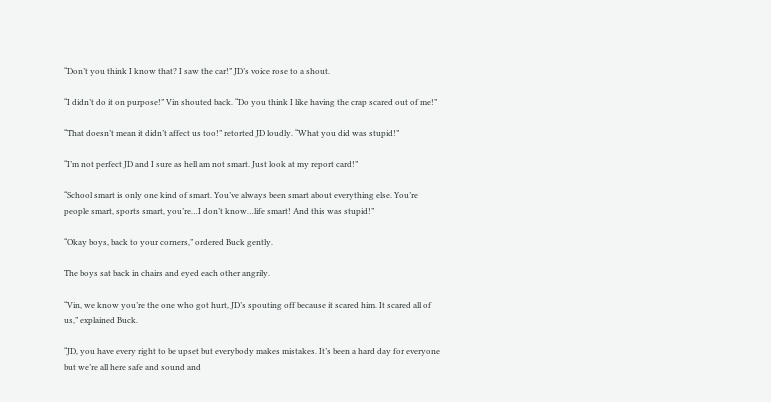“Don’t you think I know that? I saw the car!” JD’s voice rose to a shout.

“I didn’t do it on purpose!” Vin shouted back. “Do you think I like having the crap scared out of me!”

“That doesn’t mean it didn’t affect us too!” retorted JD loudly. “What you did was stupid!”

“I’m not perfect JD and I sure as hell am not smart. Just look at my report card!”

“School smart is only one kind of smart. You’ve always been smart about everything else. You’re people smart, sports smart, you’re…I don’t know…life smart! And this was stupid!”

“Okay boys, back to your corners,” ordered Buck gently.

The boys sat back in chairs and eyed each other angrily.

“Vin, we know you’re the one who got hurt, JD’s spouting off because it scared him. It scared all of us,” explained Buck.

“JD, you have every right to be upset but everybody makes mistakes. It’s been a hard day for everyone but we’re all here safe and sound and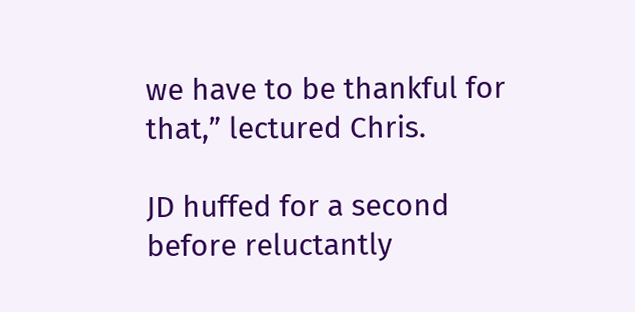we have to be thankful for that,” lectured Chris.

JD huffed for a second before reluctantly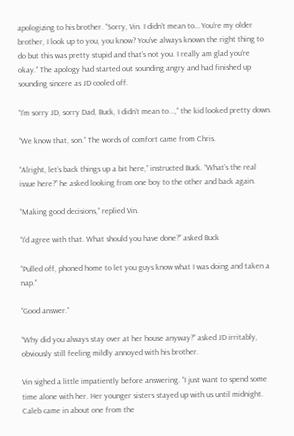apologizing to his brother. “Sorry, Vin. I didn’t mean to… You’re my older brother, I look up to you, you know? You’ve always known the right thing to do but this was pretty stupid and that’s not you. I really am glad you’re okay.” The apology had started out sounding angry and had finished up sounding sincere as JD cooled off.

“I’m sorry JD, sorry Dad, Buck, I didn’t mean to...,” the kid looked pretty down.

“We know that, son.” The words of comfort came from Chris.

“Alright, let’s back things up a bit here,” instructed Buck. “What’s the real issue here?” he asked looking from one boy to the other and back again.

“Making good decisions,” replied Vin.

“I’d agree with that. What should you have done?” asked Buck

“Pulled off, phoned home to let you guys know what I was doing and taken a nap.”

“Good answer.”

“Why did you always stay over at her house anyway?” asked JD irritably, obviously still feeling mildly annoyed with his brother.

Vin sighed a little impatiently before answering. “I just want to spend some time alone with her. Her younger sisters stayed up with us until midnight. Caleb came in about one from the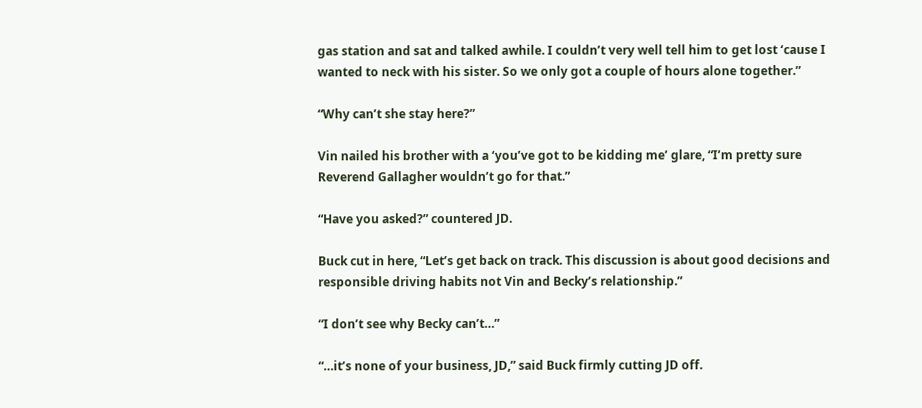gas station and sat and talked awhile. I couldn’t very well tell him to get lost ‘cause I wanted to neck with his sister. So we only got a couple of hours alone together.”

“Why can’t she stay here?”

Vin nailed his brother with a ‘you’ve got to be kidding me’ glare, “I’m pretty sure Reverend Gallagher wouldn’t go for that.”

“Have you asked?” countered JD.

Buck cut in here, “Let’s get back on track. This discussion is about good decisions and responsible driving habits not Vin and Becky’s relationship.”

“I don’t see why Becky can’t…”

“…it’s none of your business, JD,” said Buck firmly cutting JD off.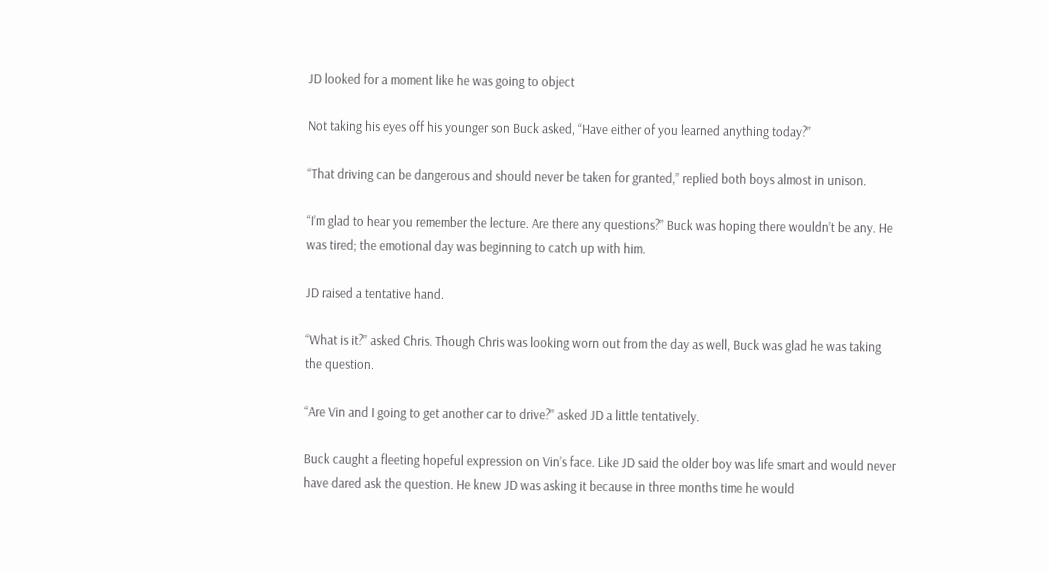JD looked for a moment like he was going to object

Not taking his eyes off his younger son Buck asked, “Have either of you learned anything today?”

“That driving can be dangerous and should never be taken for granted,” replied both boys almost in unison.

“I’m glad to hear you remember the lecture. Are there any questions?” Buck was hoping there wouldn’t be any. He was tired; the emotional day was beginning to catch up with him.

JD raised a tentative hand.

“What is it?” asked Chris. Though Chris was looking worn out from the day as well, Buck was glad he was taking the question.

“Are Vin and I going to get another car to drive?” asked JD a little tentatively.

Buck caught a fleeting hopeful expression on Vin’s face. Like JD said the older boy was life smart and would never have dared ask the question. He knew JD was asking it because in three months time he would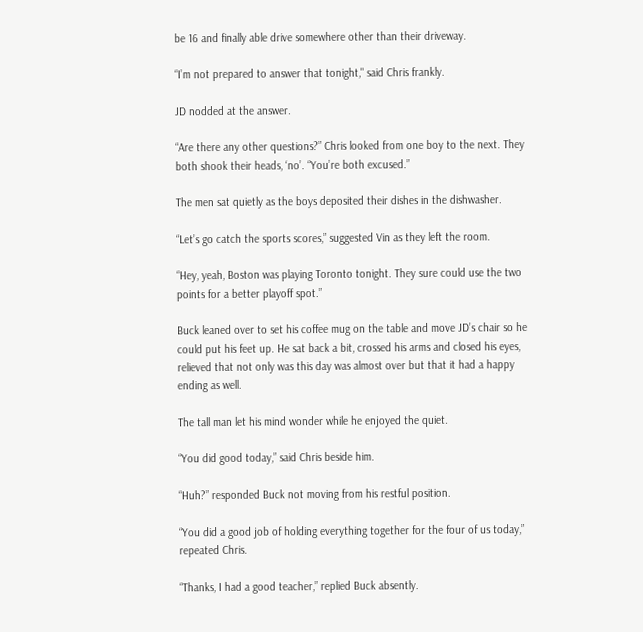be 16 and finally able drive somewhere other than their driveway.

“I’m not prepared to answer that tonight," said Chris frankly.

JD nodded at the answer.

“Are there any other questions?” Chris looked from one boy to the next. They both shook their heads, ‘no’. “You’re both excused.”

The men sat quietly as the boys deposited their dishes in the dishwasher.

“Let’s go catch the sports scores,” suggested Vin as they left the room.

“Hey, yeah, Boston was playing Toronto tonight. They sure could use the two points for a better playoff spot.”

Buck leaned over to set his coffee mug on the table and move JD’s chair so he could put his feet up. He sat back a bit, crossed his arms and closed his eyes, relieved that not only was this day was almost over but that it had a happy ending as well.

The tall man let his mind wonder while he enjoyed the quiet.

“You did good today,” said Chris beside him.

“Huh?” responded Buck not moving from his restful position.

“You did a good job of holding everything together for the four of us today,” repeated Chris.

“Thanks, I had a good teacher,” replied Buck absently.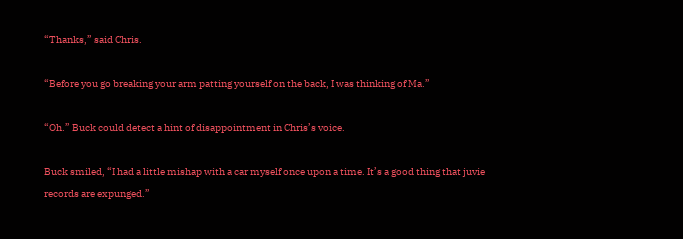“Thanks,” said Chris.

“Before you go breaking your arm patting yourself on the back, I was thinking of Ma.”

“Oh.” Buck could detect a hint of disappointment in Chris’s voice.

Buck smiled, “I had a little mishap with a car myself once upon a time. It’s a good thing that juvie records are expunged.”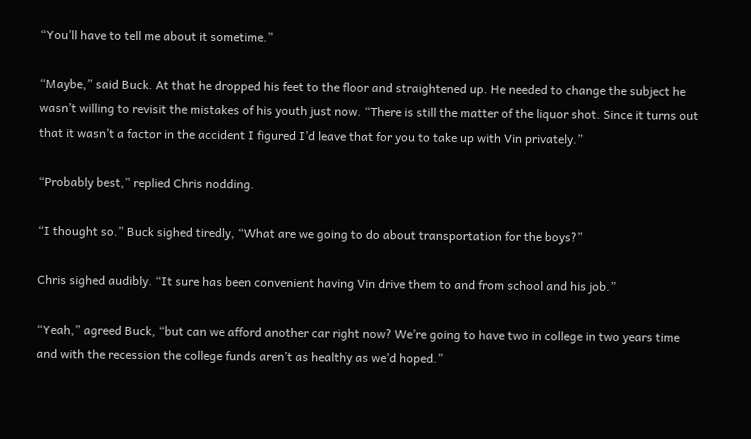“You’ll have to tell me about it sometime.”

“Maybe,” said Buck. At that he dropped his feet to the floor and straightened up. He needed to change the subject he wasn’t willing to revisit the mistakes of his youth just now. “There is still the matter of the liquor shot. Since it turns out that it wasn’t a factor in the accident I figured I’d leave that for you to take up with Vin privately.”

“Probably best,” replied Chris nodding.

“I thought so.” Buck sighed tiredly, “What are we going to do about transportation for the boys?”

Chris sighed audibly. “It sure has been convenient having Vin drive them to and from school and his job.”

“Yeah,” agreed Buck, “but can we afford another car right now? We’re going to have two in college in two years time and with the recession the college funds aren’t as healthy as we’d hoped.”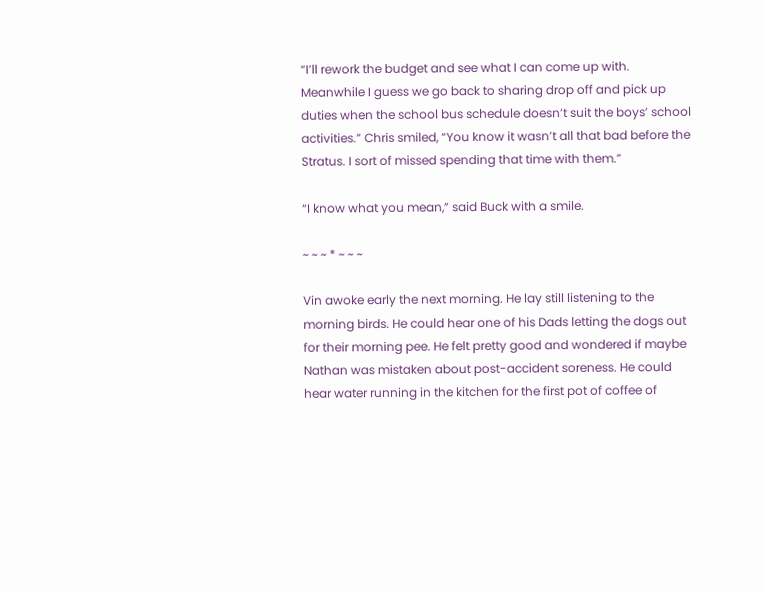“I’ll rework the budget and see what I can come up with. Meanwhile I guess we go back to sharing drop off and pick up duties when the school bus schedule doesn’t suit the boys’ school activities.” Chris smiled, “You know it wasn’t all that bad before the Stratus. I sort of missed spending that time with them.”

“I know what you mean,” said Buck with a smile.

~ ~ ~ * ~ ~ ~

Vin awoke early the next morning. He lay still listening to the morning birds. He could hear one of his Dads letting the dogs out for their morning pee. He felt pretty good and wondered if maybe Nathan was mistaken about post-accident soreness. He could hear water running in the kitchen for the first pot of coffee of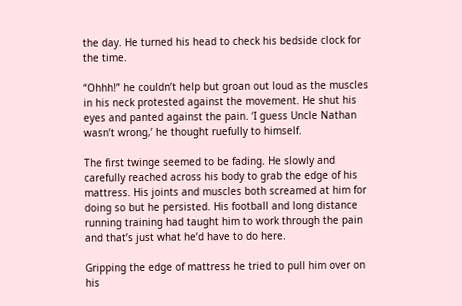the day. He turned his head to check his bedside clock for the time.

“Ohhh!” he couldn’t help but groan out loud as the muscles in his neck protested against the movement. He shut his eyes and panted against the pain. ‘I guess Uncle Nathan wasn’t wrong,’ he thought ruefully to himself.

The first twinge seemed to be fading. He slowly and carefully reached across his body to grab the edge of his mattress. His joints and muscles both screamed at him for doing so but he persisted. His football and long distance running training had taught him to work through the pain and that’s just what he’d have to do here.

Gripping the edge of mattress he tried to pull him over on his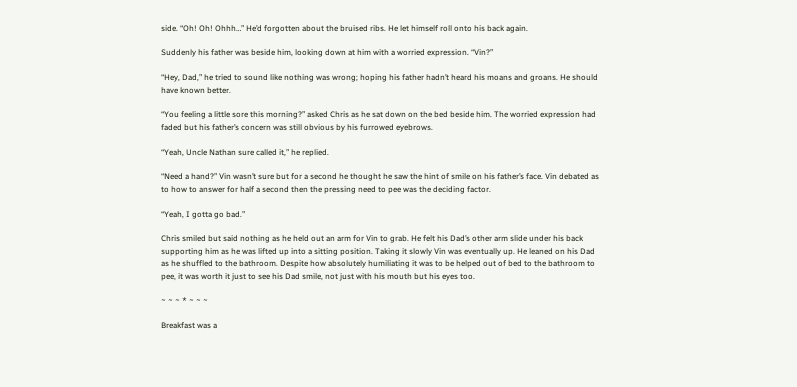side. “Oh! Oh! Ohhh…” He’d forgotten about the bruised ribs. He let himself roll onto his back again.

Suddenly his father was beside him, looking down at him with a worried expression. “Vin?”

“Hey, Dad,” he tried to sound like nothing was wrong; hoping his father hadn’t heard his moans and groans. He should have known better.

“You feeling a little sore this morning?” asked Chris as he sat down on the bed beside him. The worried expression had faded but his father’s concern was still obvious by his furrowed eyebrows.

“Yeah, Uncle Nathan sure called it,” he replied.

“Need a hand?” Vin wasn’t sure but for a second he thought he saw the hint of smile on his father’s face. Vin debated as to how to answer for half a second then the pressing need to pee was the deciding factor.

“Yeah, I gotta go bad.”

Chris smiled but said nothing as he held out an arm for Vin to grab. He felt his Dad’s other arm slide under his back supporting him as he was lifted up into a sitting position. Taking it slowly Vin was eventually up. He leaned on his Dad as he shuffled to the bathroom. Despite how absolutely humiliating it was to be helped out of bed to the bathroom to pee, it was worth it just to see his Dad smile, not just with his mouth but his eyes too.

~ ~ ~ * ~ ~ ~

Breakfast was a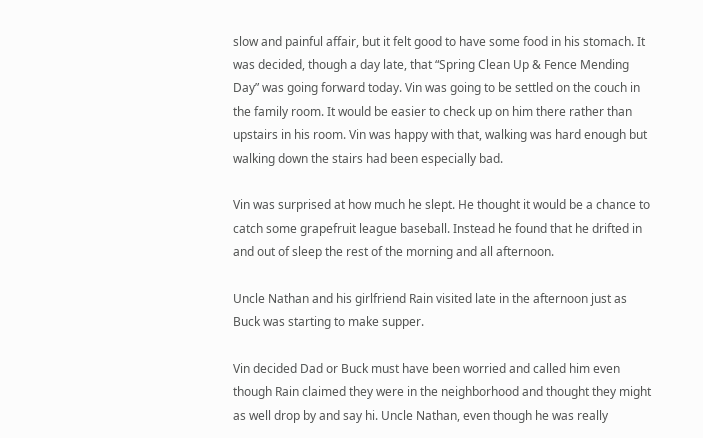slow and painful affair, but it felt good to have some food in his stomach. It was decided, though a day late, that “Spring Clean Up & Fence Mending Day” was going forward today. Vin was going to be settled on the couch in the family room. It would be easier to check up on him there rather than upstairs in his room. Vin was happy with that, walking was hard enough but walking down the stairs had been especially bad.

Vin was surprised at how much he slept. He thought it would be a chance to catch some grapefruit league baseball. Instead he found that he drifted in and out of sleep the rest of the morning and all afternoon.

Uncle Nathan and his girlfriend Rain visited late in the afternoon just as Buck was starting to make supper.

Vin decided Dad or Buck must have been worried and called him even though Rain claimed they were in the neighborhood and thought they might as well drop by and say hi. Uncle Nathan, even though he was really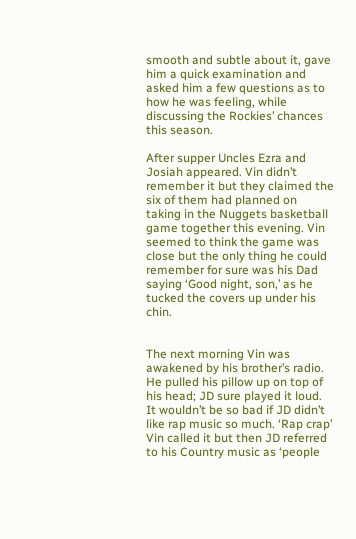smooth and subtle about it, gave him a quick examination and asked him a few questions as to how he was feeling, while discussing the Rockies’ chances this season.

After supper Uncles Ezra and Josiah appeared. Vin didn’t remember it but they claimed the six of them had planned on taking in the Nuggets basketball game together this evening. Vin seemed to think the game was close but the only thing he could remember for sure was his Dad saying ‘Good night, son,’ as he tucked the covers up under his chin.


The next morning Vin was awakened by his brother’s radio. He pulled his pillow up on top of his head; JD sure played it loud. It wouldn’t be so bad if JD didn’t like rap music so much. ‘Rap crap’ Vin called it but then JD referred to his Country music as ‘people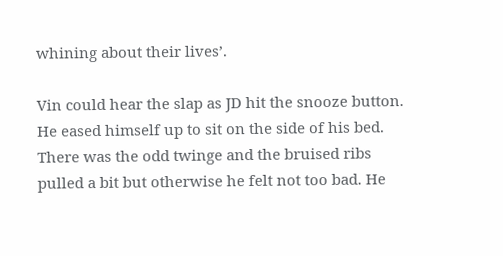whining about their lives’.

Vin could hear the slap as JD hit the snooze button. He eased himself up to sit on the side of his bed. There was the odd twinge and the bruised ribs pulled a bit but otherwise he felt not too bad. He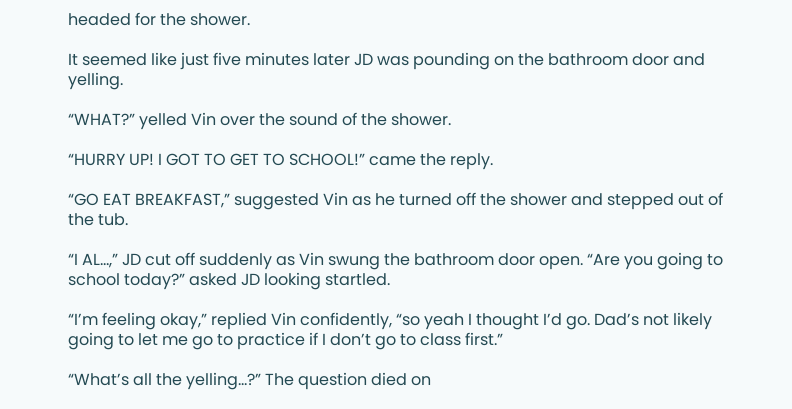headed for the shower.

It seemed like just five minutes later JD was pounding on the bathroom door and yelling.

“WHAT?” yelled Vin over the sound of the shower.

“HURRY UP! I GOT TO GET TO SCHOOL!” came the reply.

“GO EAT BREAKFAST,” suggested Vin as he turned off the shower and stepped out of the tub.

“I AL…,” JD cut off suddenly as Vin swung the bathroom door open. “Are you going to school today?” asked JD looking startled.

“I’m feeling okay,” replied Vin confidently, “so yeah I thought I’d go. Dad’s not likely going to let me go to practice if I don’t go to class first.”

“What’s all the yelling…?” The question died on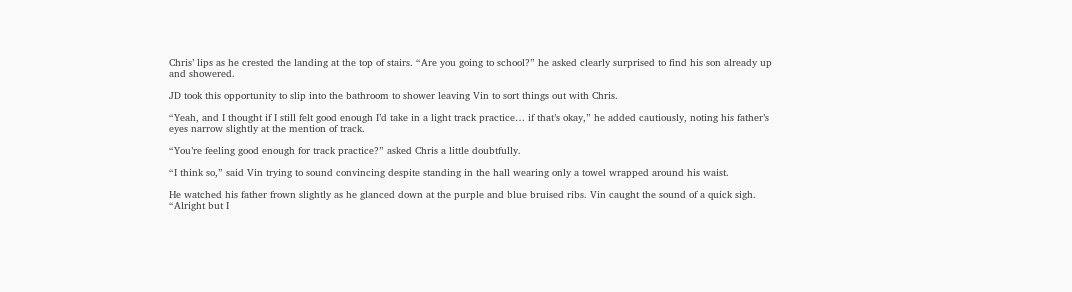Chris’ lips as he crested the landing at the top of stairs. “Are you going to school?” he asked clearly surprised to find his son already up and showered.

JD took this opportunity to slip into the bathroom to shower leaving Vin to sort things out with Chris.

“Yeah, and I thought if I still felt good enough I’d take in a light track practice… if that’s okay,” he added cautiously, noting his father’s eyes narrow slightly at the mention of track.

“You’re feeling good enough for track practice?” asked Chris a little doubtfully.

“I think so,” said Vin trying to sound convincing despite standing in the hall wearing only a towel wrapped around his waist.

He watched his father frown slightly as he glanced down at the purple and blue bruised ribs. Vin caught the sound of a quick sigh. “Alright but I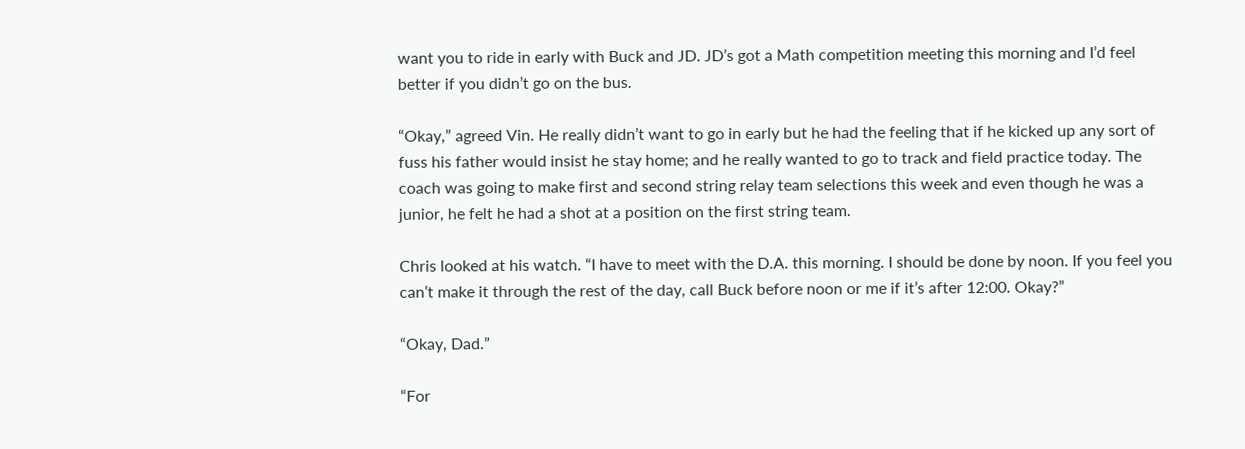want you to ride in early with Buck and JD. JD’s got a Math competition meeting this morning and I’d feel better if you didn’t go on the bus.

“Okay,” agreed Vin. He really didn’t want to go in early but he had the feeling that if he kicked up any sort of fuss his father would insist he stay home; and he really wanted to go to track and field practice today. The coach was going to make first and second string relay team selections this week and even though he was a junior, he felt he had a shot at a position on the first string team.

Chris looked at his watch. “I have to meet with the D.A. this morning. I should be done by noon. If you feel you can’t make it through the rest of the day, call Buck before noon or me if it’s after 12:00. Okay?”

“Okay, Dad.”

“For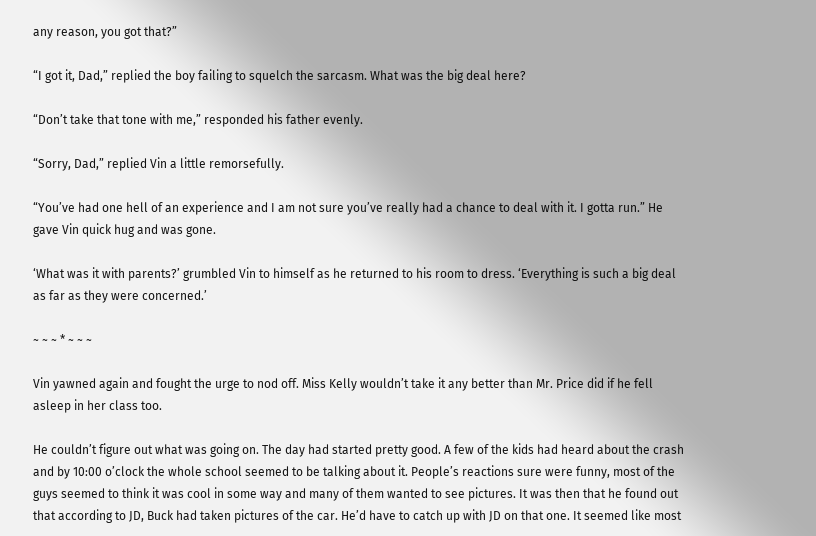any reason, you got that?”

“I got it, Dad,” replied the boy failing to squelch the sarcasm. What was the big deal here?

“Don’t take that tone with me,” responded his father evenly.

“Sorry, Dad,” replied Vin a little remorsefully.

“You’ve had one hell of an experience and I am not sure you’ve really had a chance to deal with it. I gotta run.” He gave Vin quick hug and was gone.

‘What was it with parents?’ grumbled Vin to himself as he returned to his room to dress. ‘Everything is such a big deal as far as they were concerned.’

~ ~ ~ * ~ ~ ~

Vin yawned again and fought the urge to nod off. Miss Kelly wouldn’t take it any better than Mr. Price did if he fell asleep in her class too.

He couldn’t figure out what was going on. The day had started pretty good. A few of the kids had heard about the crash and by 10:00 o’clock the whole school seemed to be talking about it. People’s reactions sure were funny, most of the guys seemed to think it was cool in some way and many of them wanted to see pictures. It was then that he found out that according to JD, Buck had taken pictures of the car. He’d have to catch up with JD on that one. It seemed like most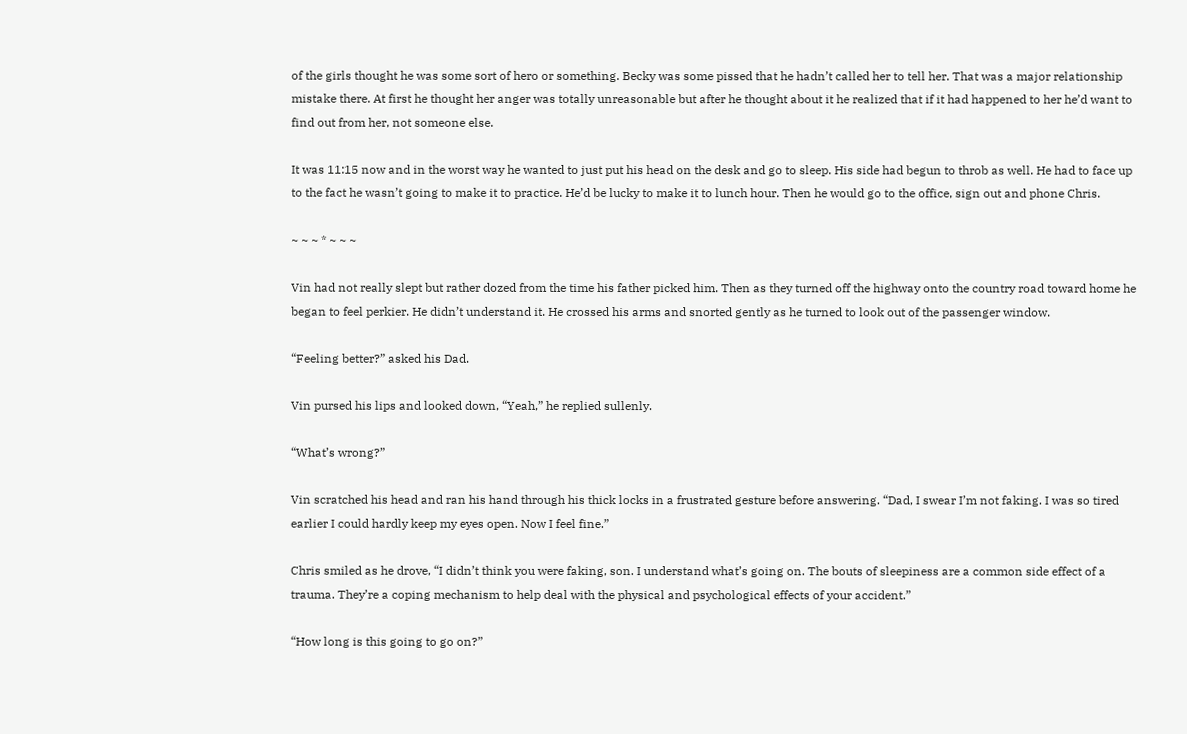of the girls thought he was some sort of hero or something. Becky was some pissed that he hadn’t called her to tell her. That was a major relationship mistake there. At first he thought her anger was totally unreasonable but after he thought about it he realized that if it had happened to her he’d want to find out from her, not someone else.

It was 11:15 now and in the worst way he wanted to just put his head on the desk and go to sleep. His side had begun to throb as well. He had to face up to the fact he wasn’t going to make it to practice. He’d be lucky to make it to lunch hour. Then he would go to the office, sign out and phone Chris.

~ ~ ~ * ~ ~ ~

Vin had not really slept but rather dozed from the time his father picked him. Then as they turned off the highway onto the country road toward home he began to feel perkier. He didn’t understand it. He crossed his arms and snorted gently as he turned to look out of the passenger window.

“Feeling better?” asked his Dad.

Vin pursed his lips and looked down, “Yeah,” he replied sullenly.

“What’s wrong?”

Vin scratched his head and ran his hand through his thick locks in a frustrated gesture before answering. “Dad, I swear I’m not faking. I was so tired earlier I could hardly keep my eyes open. Now I feel fine.”

Chris smiled as he drove, “I didn’t think you were faking, son. I understand what’s going on. The bouts of sleepiness are a common side effect of a trauma. They’re a coping mechanism to help deal with the physical and psychological effects of your accident.”

“How long is this going to go on?”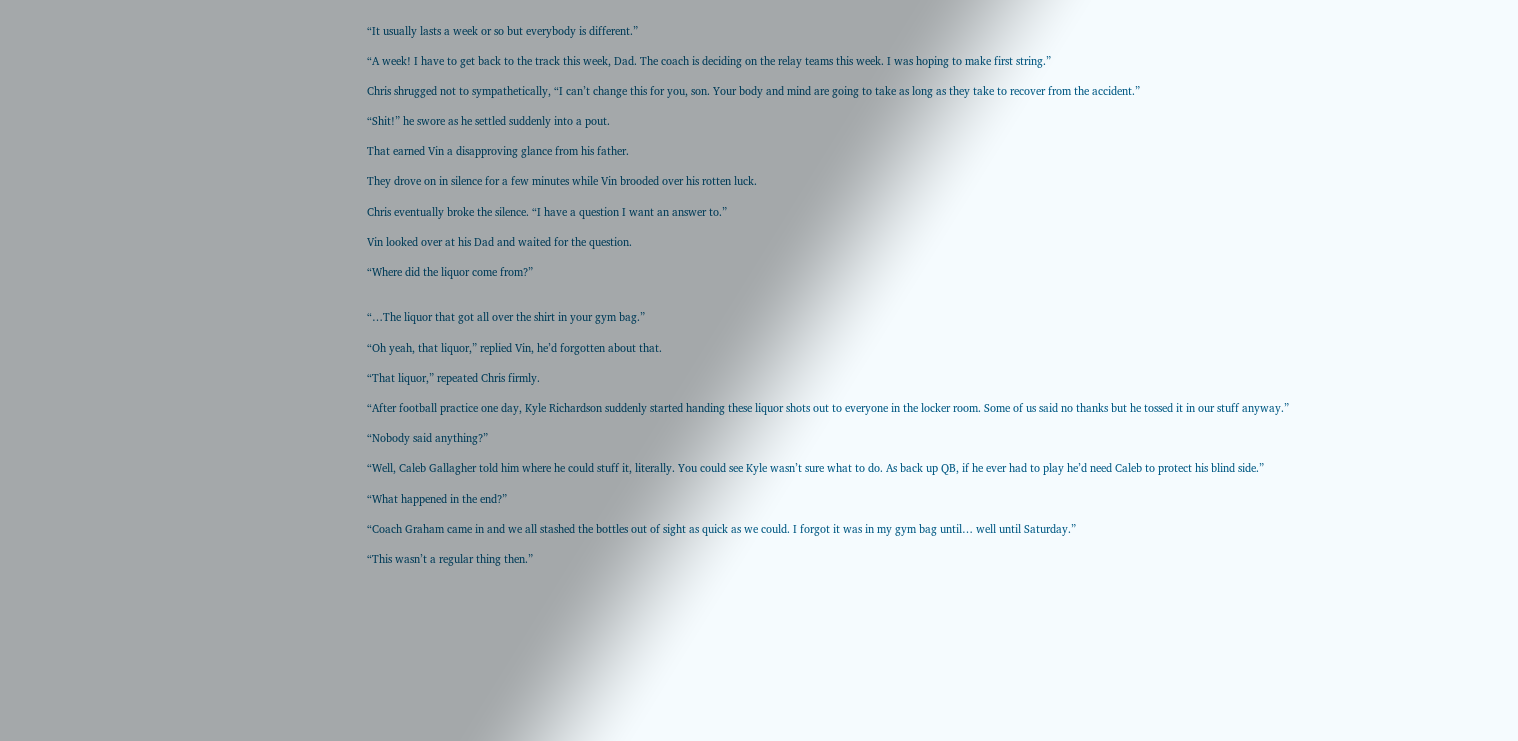“It usually lasts a week or so but everybody is different.”

“A week! I have to get back to the track this week, Dad. The coach is deciding on the relay teams this week. I was hoping to make first string.”

Chris shrugged not to sympathetically, “I can’t change this for you, son. Your body and mind are going to take as long as they take to recover from the accident.”

“Shit!” he swore as he settled suddenly into a pout.

That earned Vin a disapproving glance from his father.

They drove on in silence for a few minutes while Vin brooded over his rotten luck.

Chris eventually broke the silence. “I have a question I want an answer to.”

Vin looked over at his Dad and waited for the question.

“Where did the liquor come from?”


“…The liquor that got all over the shirt in your gym bag.”

“Oh yeah, that liquor,” replied Vin, he’d forgotten about that.

“That liquor,” repeated Chris firmly.

“After football practice one day, Kyle Richardson suddenly started handing these liquor shots out to everyone in the locker room. Some of us said no thanks but he tossed it in our stuff anyway.”

“Nobody said anything?”

“Well, Caleb Gallagher told him where he could stuff it, literally. You could see Kyle wasn’t sure what to do. As back up QB, if he ever had to play he’d need Caleb to protect his blind side.”

“What happened in the end?”

“Coach Graham came in and we all stashed the bottles out of sight as quick as we could. I forgot it was in my gym bag until… well until Saturday.”

“This wasn’t a regular thing then.”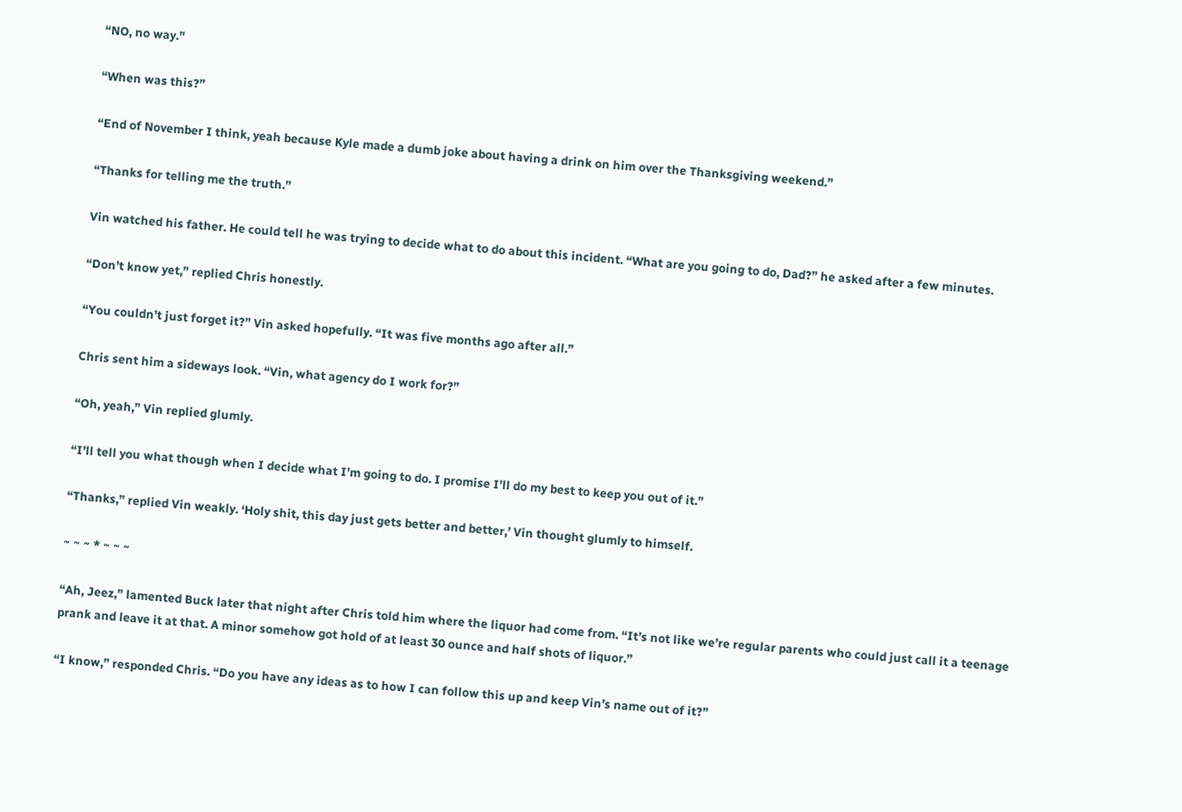“NO, no way.”

“When was this?”

“End of November I think, yeah because Kyle made a dumb joke about having a drink on him over the Thanksgiving weekend.”

“Thanks for telling me the truth.”

Vin watched his father. He could tell he was trying to decide what to do about this incident. “What are you going to do, Dad?” he asked after a few minutes.

“Don’t know yet,” replied Chris honestly.

“You couldn’t just forget it?” Vin asked hopefully. “It was five months ago after all.”

Chris sent him a sideways look. “Vin, what agency do I work for?”

“Oh, yeah,” Vin replied glumly.

“I’ll tell you what though when I decide what I’m going to do. I promise I’ll do my best to keep you out of it.”

“Thanks,” replied Vin weakly. ‘Holy shit, this day just gets better and better,’ Vin thought glumly to himself.

~ ~ ~ * ~ ~ ~

“Ah, Jeez,” lamented Buck later that night after Chris told him where the liquor had come from. “It’s not like we’re regular parents who could just call it a teenage prank and leave it at that. A minor somehow got hold of at least 30 ounce and half shots of liquor.”

“I know,” responded Chris. “Do you have any ideas as to how I can follow this up and keep Vin’s name out of it?”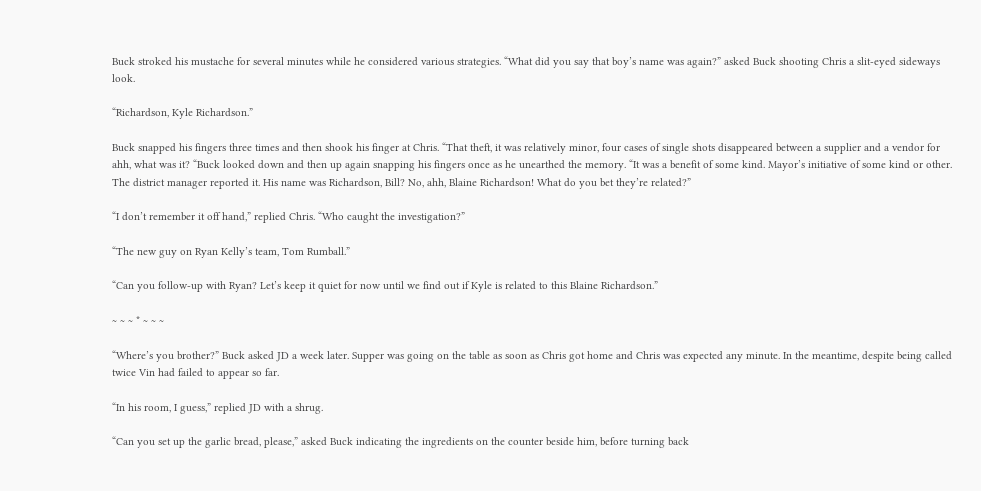Buck stroked his mustache for several minutes while he considered various strategies. “What did you say that boy’s name was again?” asked Buck shooting Chris a slit-eyed sideways look.

“Richardson, Kyle Richardson.”

Buck snapped his fingers three times and then shook his finger at Chris. “That theft, it was relatively minor, four cases of single shots disappeared between a supplier and a vendor for ahh, what was it? “Buck looked down and then up again snapping his fingers once as he unearthed the memory. “It was a benefit of some kind. Mayor’s initiative of some kind or other. The district manager reported it. His name was Richardson, Bill? No, ahh, Blaine Richardson! What do you bet they’re related?”

“I don’t remember it off hand,” replied Chris. “Who caught the investigation?”

“The new guy on Ryan Kelly’s team, Tom Rumball.”

“Can you follow-up with Ryan? Let’s keep it quiet for now until we find out if Kyle is related to this Blaine Richardson.”

~ ~ ~ * ~ ~ ~

“Where’s you brother?” Buck asked JD a week later. Supper was going on the table as soon as Chris got home and Chris was expected any minute. In the meantime, despite being called twice Vin had failed to appear so far.

“In his room, I guess,” replied JD with a shrug.

“Can you set up the garlic bread, please,” asked Buck indicating the ingredients on the counter beside him, before turning back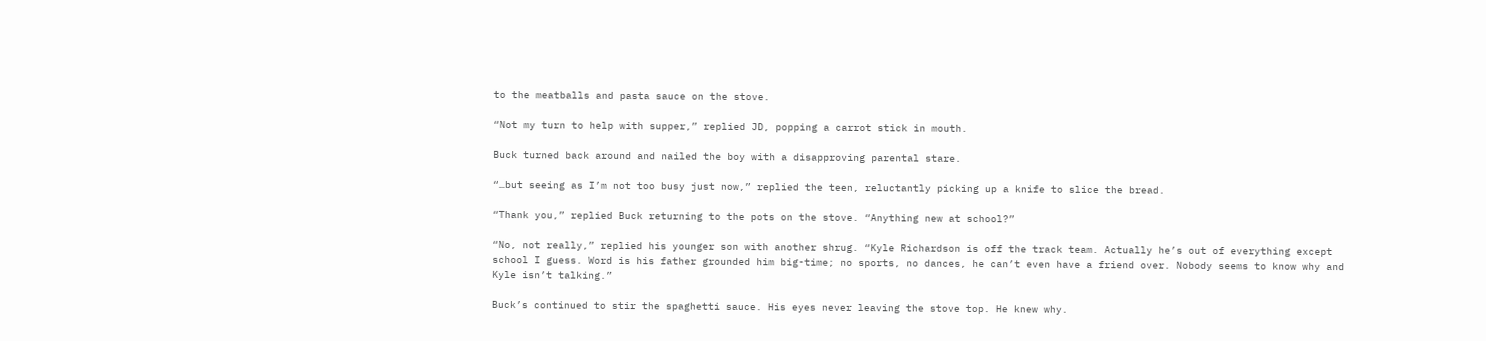to the meatballs and pasta sauce on the stove.

“Not my turn to help with supper,” replied JD, popping a carrot stick in mouth.

Buck turned back around and nailed the boy with a disapproving parental stare.

“…but seeing as I’m not too busy just now,” replied the teen, reluctantly picking up a knife to slice the bread.

“Thank you,” replied Buck returning to the pots on the stove. “Anything new at school?”

“No, not really,” replied his younger son with another shrug. “Kyle Richardson is off the track team. Actually he’s out of everything except school I guess. Word is his father grounded him big-time; no sports, no dances, he can’t even have a friend over. Nobody seems to know why and Kyle isn’t talking.”

Buck’s continued to stir the spaghetti sauce. His eyes never leaving the stove top. He knew why.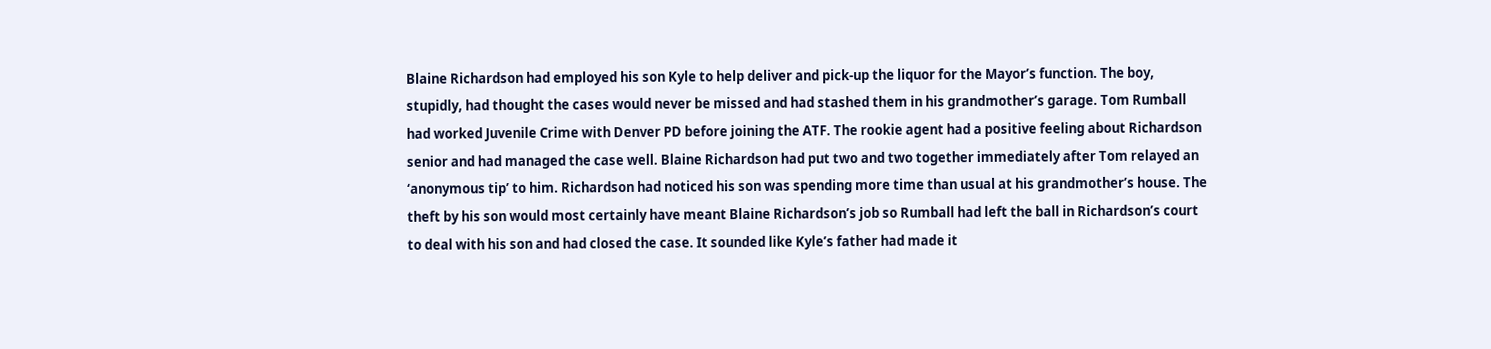Blaine Richardson had employed his son Kyle to help deliver and pick-up the liquor for the Mayor’s function. The boy, stupidly, had thought the cases would never be missed and had stashed them in his grandmother’s garage. Tom Rumball had worked Juvenile Crime with Denver PD before joining the ATF. The rookie agent had a positive feeling about Richardson senior and had managed the case well. Blaine Richardson had put two and two together immediately after Tom relayed an ‘anonymous tip’ to him. Richardson had noticed his son was spending more time than usual at his grandmother’s house. The theft by his son would most certainly have meant Blaine Richardson’s job so Rumball had left the ball in Richardson’s court to deal with his son and had closed the case. It sounded like Kyle’s father had made it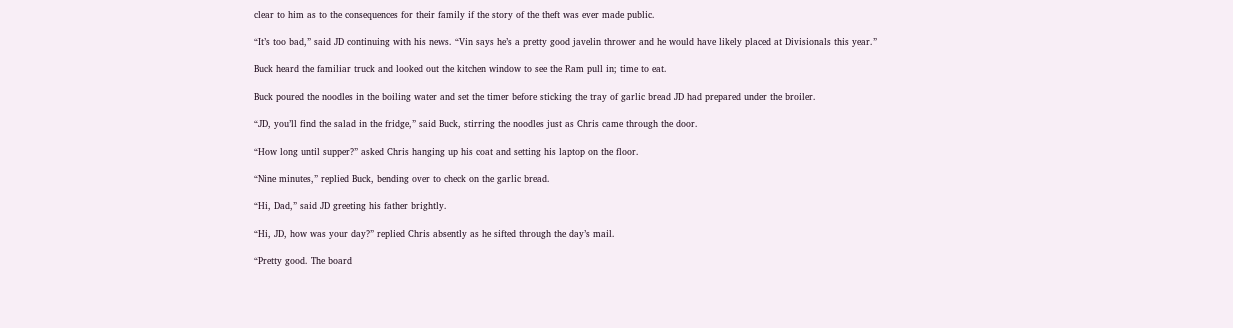clear to him as to the consequences for their family if the story of the theft was ever made public.

“It’s too bad,” said JD continuing with his news. “Vin says he’s a pretty good javelin thrower and he would have likely placed at Divisionals this year.”

Buck heard the familiar truck and looked out the kitchen window to see the Ram pull in; time to eat.

Buck poured the noodles in the boiling water and set the timer before sticking the tray of garlic bread JD had prepared under the broiler.

“JD, you’ll find the salad in the fridge,” said Buck, stirring the noodles just as Chris came through the door.

“How long until supper?” asked Chris hanging up his coat and setting his laptop on the floor.

“Nine minutes,” replied Buck, bending over to check on the garlic bread.

“Hi, Dad,” said JD greeting his father brightly.

“Hi, JD, how was your day?” replied Chris absently as he sifted through the day’s mail.

“Pretty good. The board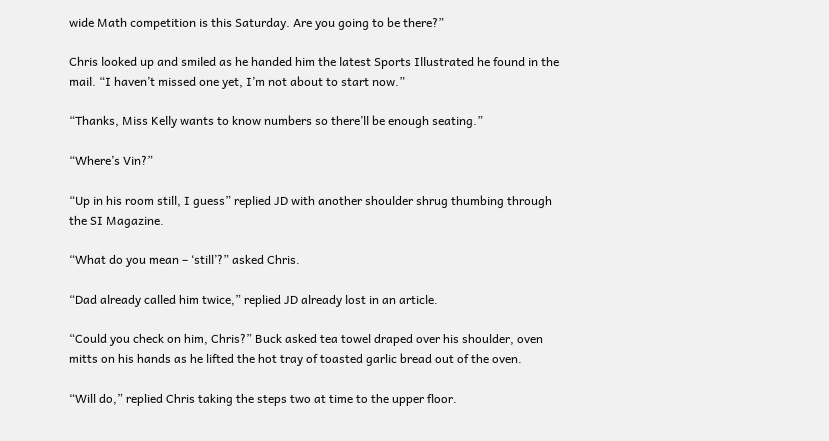wide Math competition is this Saturday. Are you going to be there?”

Chris looked up and smiled as he handed him the latest Sports Illustrated he found in the mail. “I haven’t missed one yet, I’m not about to start now.”

“Thanks, Miss Kelly wants to know numbers so there’ll be enough seating.”

“Where’s Vin?”

“Up in his room still, I guess” replied JD with another shoulder shrug thumbing through the SI Magazine.

“What do you mean – ‘still’?” asked Chris.

“Dad already called him twice,” replied JD already lost in an article.

“Could you check on him, Chris?” Buck asked tea towel draped over his shoulder, oven mitts on his hands as he lifted the hot tray of toasted garlic bread out of the oven.

“Will do,” replied Chris taking the steps two at time to the upper floor.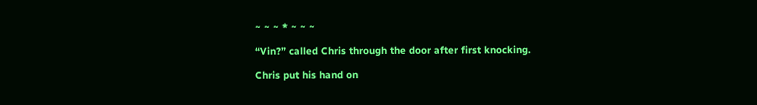~ ~ ~ * ~ ~ ~

“Vin?” called Chris through the door after first knocking.

Chris put his hand on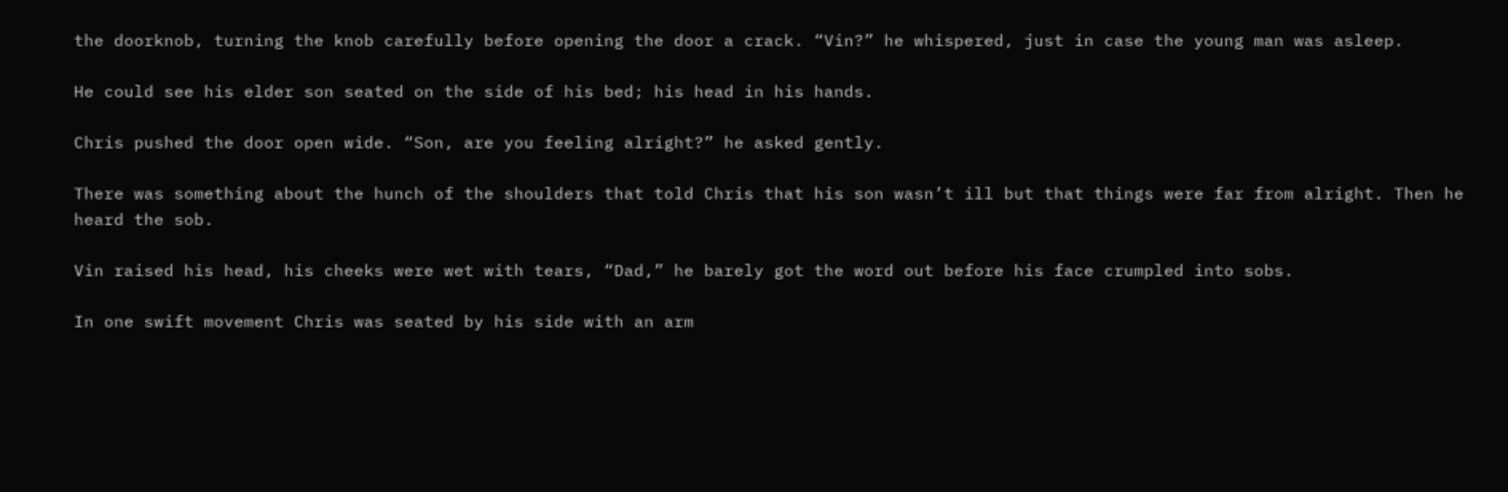the doorknob, turning the knob carefully before opening the door a crack. “Vin?” he whispered, just in case the young man was asleep.

He could see his elder son seated on the side of his bed; his head in his hands.

Chris pushed the door open wide. “Son, are you feeling alright?” he asked gently.

There was something about the hunch of the shoulders that told Chris that his son wasn’t ill but that things were far from alright. Then he heard the sob.

Vin raised his head, his cheeks were wet with tears, “Dad,” he barely got the word out before his face crumpled into sobs.

In one swift movement Chris was seated by his side with an arm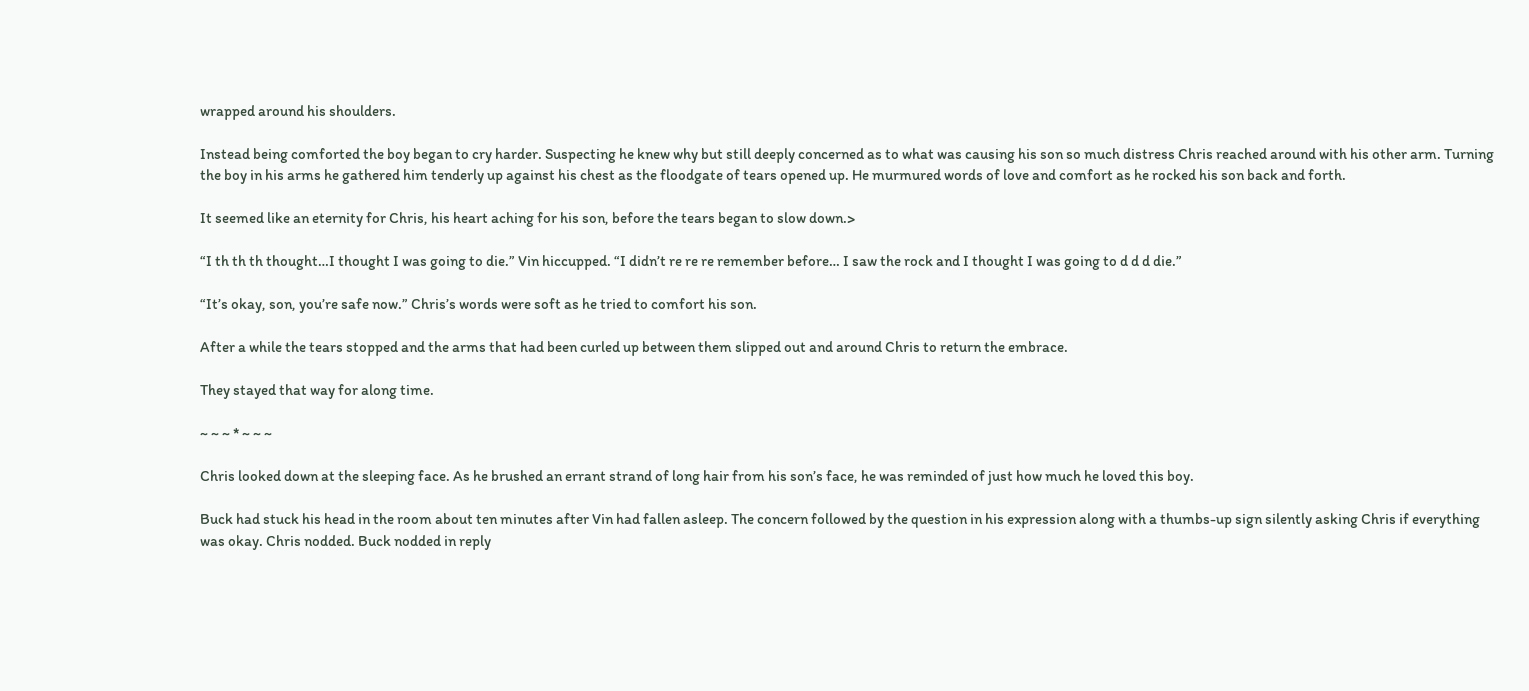wrapped around his shoulders.

Instead being comforted the boy began to cry harder. Suspecting he knew why but still deeply concerned as to what was causing his son so much distress Chris reached around with his other arm. Turning the boy in his arms he gathered him tenderly up against his chest as the floodgate of tears opened up. He murmured words of love and comfort as he rocked his son back and forth.

It seemed like an eternity for Chris, his heart aching for his son, before the tears began to slow down.>

“I th th th thought…I thought I was going to die.” Vin hiccupped. “I didn’t re re re remember before… I saw the rock and I thought I was going to d d d die.”

“It’s okay, son, you’re safe now.” Chris’s words were soft as he tried to comfort his son.

After a while the tears stopped and the arms that had been curled up between them slipped out and around Chris to return the embrace.

They stayed that way for along time.

~ ~ ~ * ~ ~ ~

Chris looked down at the sleeping face. As he brushed an errant strand of long hair from his son’s face, he was reminded of just how much he loved this boy.

Buck had stuck his head in the room about ten minutes after Vin had fallen asleep. The concern followed by the question in his expression along with a thumbs-up sign silently asking Chris if everything was okay. Chris nodded. Buck nodded in reply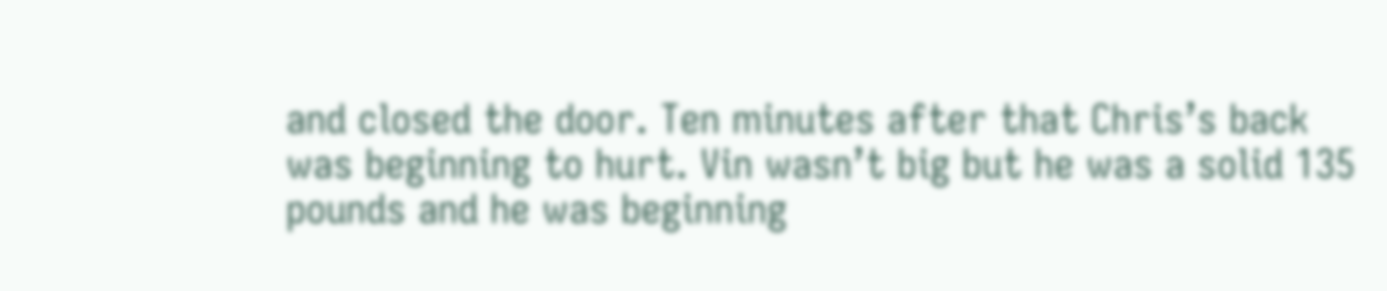and closed the door. Ten minutes after that Chris’s back was beginning to hurt. Vin wasn’t big but he was a solid 135 pounds and he was beginning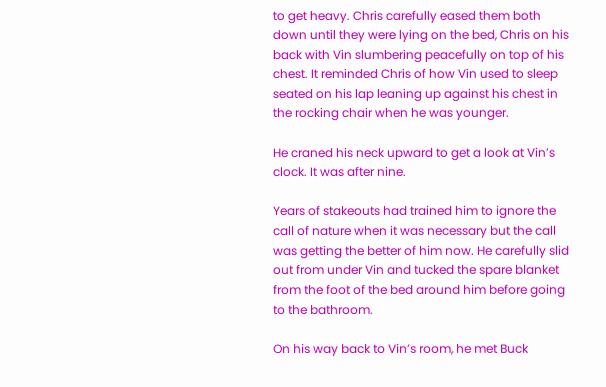to get heavy. Chris carefully eased them both down until they were lying on the bed, Chris on his back with Vin slumbering peacefully on top of his chest. It reminded Chris of how Vin used to sleep seated on his lap leaning up against his chest in the rocking chair when he was younger.

He craned his neck upward to get a look at Vin’s clock. It was after nine.

Years of stakeouts had trained him to ignore the call of nature when it was necessary but the call was getting the better of him now. He carefully slid out from under Vin and tucked the spare blanket from the foot of the bed around him before going to the bathroom.

On his way back to Vin’s room, he met Buck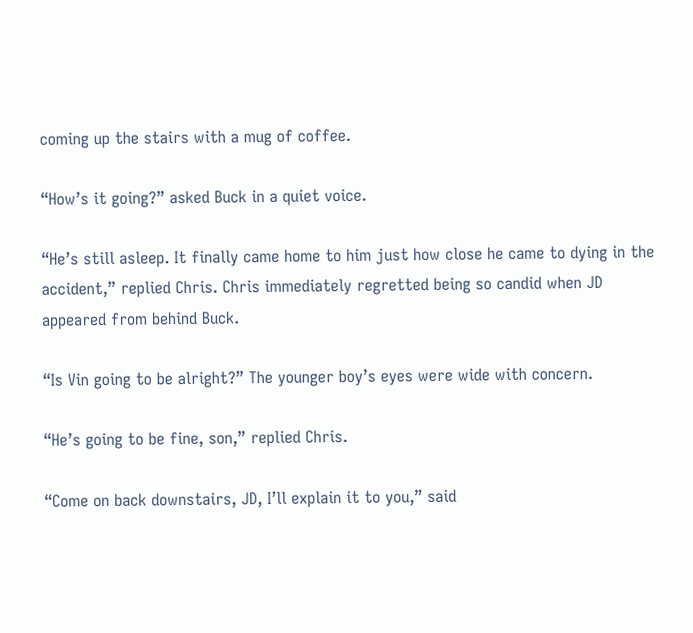coming up the stairs with a mug of coffee.

“How’s it going?” asked Buck in a quiet voice.

“He’s still asleep. It finally came home to him just how close he came to dying in the accident,” replied Chris. Chris immediately regretted being so candid when JD appeared from behind Buck.

“Is Vin going to be alright?” The younger boy’s eyes were wide with concern.

“He’s going to be fine, son,” replied Chris.

“Come on back downstairs, JD, I’ll explain it to you,” said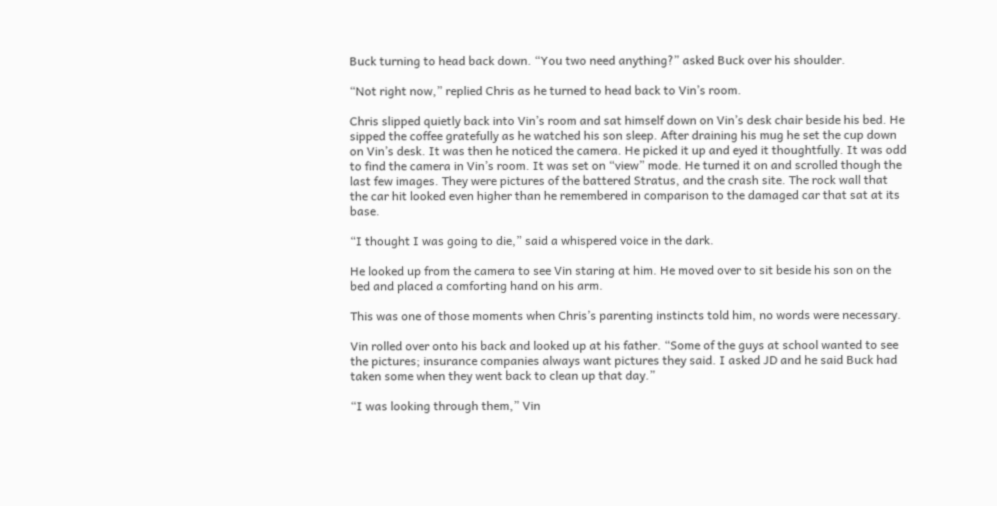Buck turning to head back down. “You two need anything?” asked Buck over his shoulder.

“Not right now,” replied Chris as he turned to head back to Vin’s room.

Chris slipped quietly back into Vin’s room and sat himself down on Vin’s desk chair beside his bed. He sipped the coffee gratefully as he watched his son sleep. After draining his mug he set the cup down on Vin’s desk. It was then he noticed the camera. He picked it up and eyed it thoughtfully. It was odd to find the camera in Vin’s room. It was set on “view” mode. He turned it on and scrolled though the last few images. They were pictures of the battered Stratus, and the crash site. The rock wall that the car hit looked even higher than he remembered in comparison to the damaged car that sat at its base.

“I thought I was going to die,” said a whispered voice in the dark.

He looked up from the camera to see Vin staring at him. He moved over to sit beside his son on the bed and placed a comforting hand on his arm.

This was one of those moments when Chris’s parenting instincts told him, no words were necessary.

Vin rolled over onto his back and looked up at his father. “Some of the guys at school wanted to see the pictures; insurance companies always want pictures they said. I asked JD and he said Buck had taken some when they went back to clean up that day.”

“I was looking through them,” Vin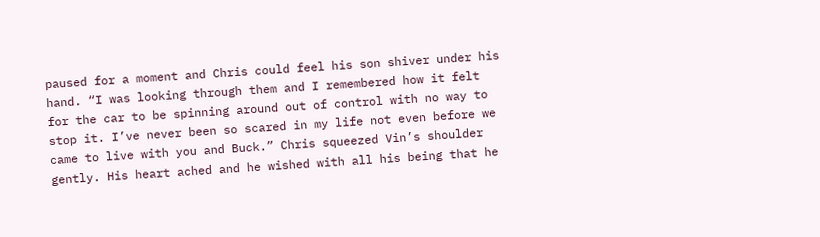paused for a moment and Chris could feel his son shiver under his hand. “I was looking through them and I remembered how it felt for the car to be spinning around out of control with no way to stop it. I’ve never been so scared in my life not even before we came to live with you and Buck.” Chris squeezed Vin’s shoulder gently. His heart ached and he wished with all his being that he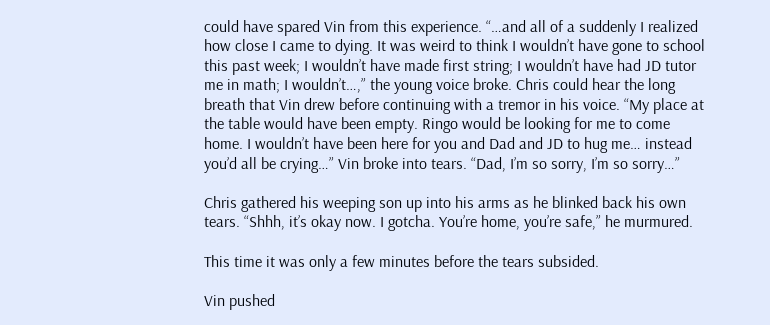could have spared Vin from this experience. “…and all of a suddenly I realized how close I came to dying. It was weird to think I wouldn’t have gone to school this past week; I wouldn’t have made first string; I wouldn’t have had JD tutor me in math; I wouldn’t…,” the young voice broke. Chris could hear the long breath that Vin drew before continuing with a tremor in his voice. “My place at the table would have been empty. Ringo would be looking for me to come home. I wouldn’t have been here for you and Dad and JD to hug me… instead you’d all be crying…” Vin broke into tears. “Dad, I’m so sorry, I’m so sorry…”

Chris gathered his weeping son up into his arms as he blinked back his own tears. “Shhh, it’s okay now. I gotcha. You’re home, you’re safe,” he murmured.

This time it was only a few minutes before the tears subsided.

Vin pushed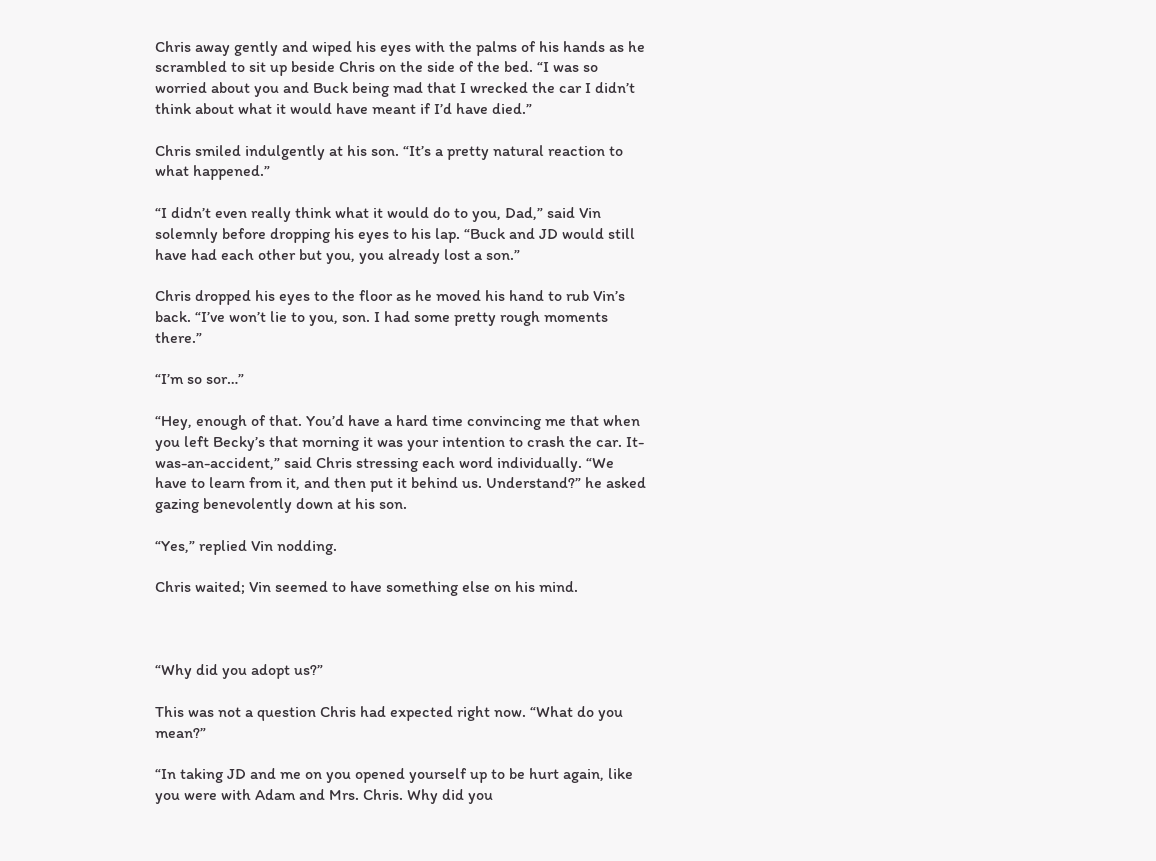Chris away gently and wiped his eyes with the palms of his hands as he scrambled to sit up beside Chris on the side of the bed. “I was so worried about you and Buck being mad that I wrecked the car I didn’t think about what it would have meant if I’d have died.”

Chris smiled indulgently at his son. “It’s a pretty natural reaction to what happened.”

“I didn’t even really think what it would do to you, Dad,” said Vin solemnly before dropping his eyes to his lap. “Buck and JD would still have had each other but you, you already lost a son.”

Chris dropped his eyes to the floor as he moved his hand to rub Vin’s back. “I’ve won’t lie to you, son. I had some pretty rough moments there.”

“I’m so sor…”

“Hey, enough of that. You’d have a hard time convincing me that when you left Becky’s that morning it was your intention to crash the car. It-was-an-accident,” said Chris stressing each word individually. “We have to learn from it, and then put it behind us. Understand?” he asked gazing benevolently down at his son.

“Yes,” replied Vin nodding.

Chris waited; Vin seemed to have something else on his mind.



“Why did you adopt us?”

This was not a question Chris had expected right now. “What do you mean?”

“In taking JD and me on you opened yourself up to be hurt again, like you were with Adam and Mrs. Chris. Why did you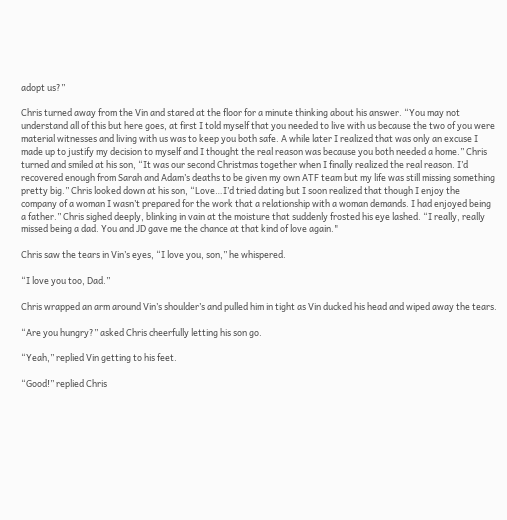adopt us?”

Chris turned away from the Vin and stared at the floor for a minute thinking about his answer. “You may not understand all of this but here goes, at first I told myself that you needed to live with us because the two of you were material witnesses and living with us was to keep you both safe. A while later I realized that was only an excuse I made up to justify my decision to myself and I thought the real reason was because you both needed a home.” Chris turned and smiled at his son, “It was our second Christmas together when I finally realized the real reason. I’d recovered enough from Sarah and Adam’s deaths to be given my own ATF team but my life was still missing something pretty big.” Chris looked down at his son, “Love…I’d tried dating but I soon realized that though I enjoy the company of a woman I wasn’t prepared for the work that a relationship with a woman demands. I had enjoyed being a father.” Chris sighed deeply, blinking in vain at the moisture that suddenly frosted his eye lashed. “I really, really missed being a dad. You and JD gave me the chance at that kind of love again."

Chris saw the tears in Vin’s eyes, “I love you, son,” he whispered.

“I love you too, Dad.”

Chris wrapped an arm around Vin’s shoulder’s and pulled him in tight as Vin ducked his head and wiped away the tears.

“Are you hungry?” asked Chris cheerfully letting his son go.

“Yeah,” replied Vin getting to his feet.

“Good!” replied Chris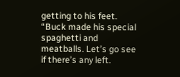getting to his feet. “Buck made his special spaghetti and meatballs. Let’s go see if there’s any left.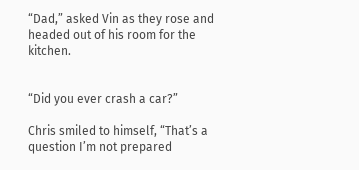“Dad,” asked Vin as they rose and headed out of his room for the kitchen.


“Did you ever crash a car?”

Chris smiled to himself, “That’s a question I’m not prepared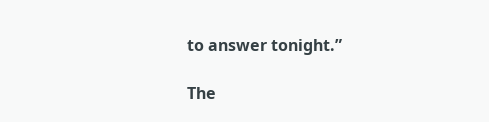to answer tonight.”

The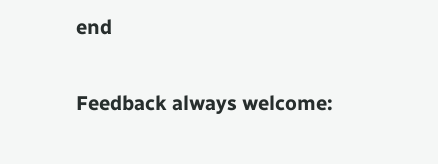end

Feedback always welcome: